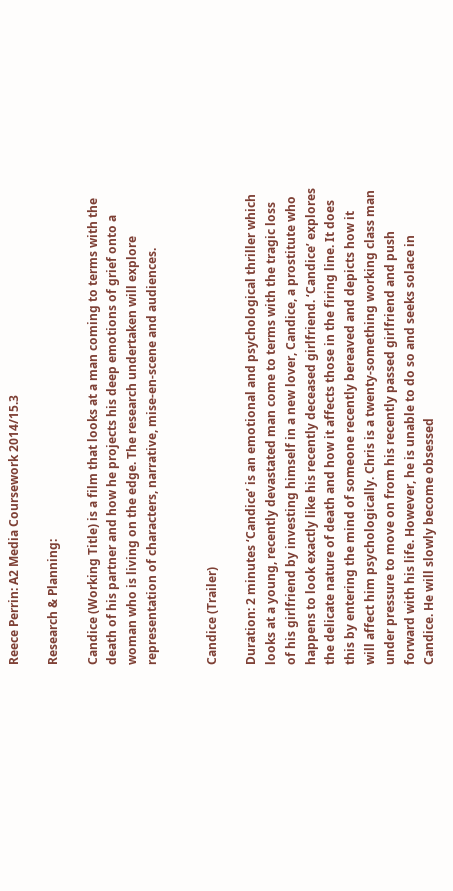Reece Perrin: A2 Media Coursework 2014/15.3

Research & Planning:

Candice (Working Title) is a film that looks at a man coming to terms with the death of his partner and how he projects his deep emotions of grief onto a woman who is living on the edge. The research undertaken will explore representation of characters, narrative, mise-en-scene and audiences.


Candice (Trailer)

Duration: 2 minutes ‘Candice’ is an emotional and psychological thriller which looks at a young, recently devastated man come to terms with the tragic loss of his girlfriend by investing himself in a new lover, Candice, a prostitute who happens to look exactly like his recently deceased girlfriend. ‘Candice’ explores the delicate nature of death and how it affects those in the firing line. It does this by entering the mind of someone recently bereaved and depicts how it will affect him psychologically. Chris is a twenty-something working class man under pressure to move on from his recently passed girlfriend and push forward with his life. However, he is unable to do so and seeks solace in Candice. He will slowly become obsessed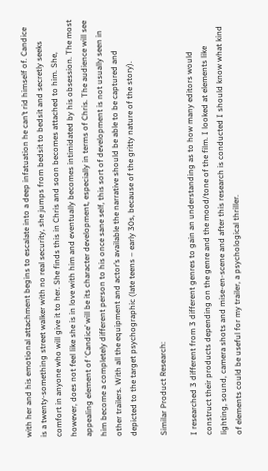with her and his emotional attachment begins to escalate into a deep infatuation he can’t rid himself of. Candice is a twenty-something street walker with no real security, she jumps from bedsit to bedsit and secretly seeks comfort in anyone who will give it to her. She finds this in Chris and soon becomes attached to him. She, however, does not feel like she is in love with him and eventually becomes intimidated by his obsession. The most appealing element of ‘Candice’ will be its character development, especially in terms of Chris. The audience will see him become a completely different person to his once sane self, this sort of development is not usually seen in other trailers. With all the equipment and actor’s available the narrative should be able to be captured and depicted to the target psychographic (late teens – early 30s, because of the gritty nature of the story).

Similar Product Research:

I researched 3 different from 3 different genres to gain an understanding as to how many editors would construct their products depending on the genre and the mood/tone of the film. I looked at elements like lighting, sound, camera shots and mise-en-scene and after this research is conducted I should know what kind of elements could be useful for my trailer, a psychological thriller.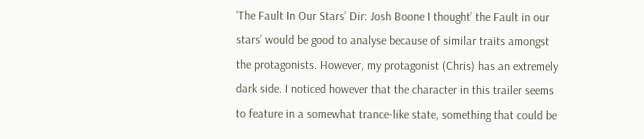‘The Fault In Our Stars’ Dir: Josh Boone I thought’ the Fault in our stars’ would be good to analyse because of similar traits amongst the protagonists. However, my protagonist (Chris) has an extremely dark side. I noticed however that the character in this trailer seems to feature in a somewhat trance-like state, something that could be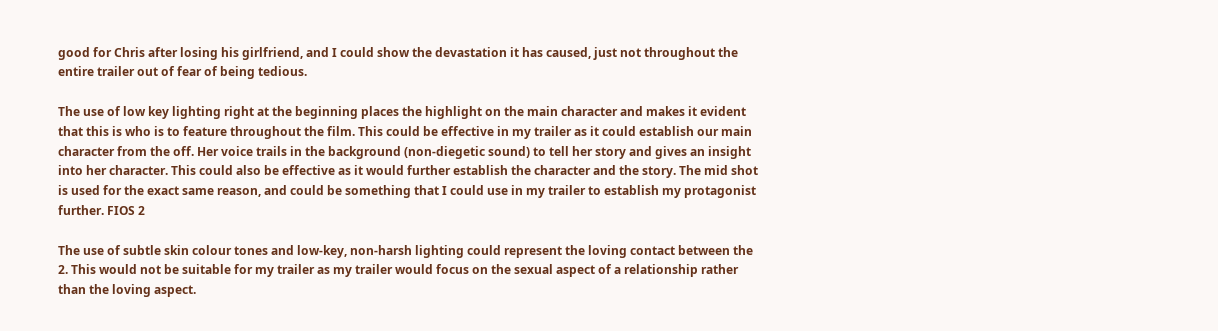good for Chris after losing his girlfriend, and I could show the devastation it has caused, just not throughout the entire trailer out of fear of being tedious.

The use of low key lighting right at the beginning places the highlight on the main character and makes it evident that this is who is to feature throughout the film. This could be effective in my trailer as it could establish our main character from the off. Her voice trails in the background (non-diegetic sound) to tell her story and gives an insight into her character. This could also be effective as it would further establish the character and the story. The mid shot is used for the exact same reason, and could be something that I could use in my trailer to establish my protagonist further. FIOS 2

The use of subtle skin colour tones and low-key, non-harsh lighting could represent the loving contact between the 2. This would not be suitable for my trailer as my trailer would focus on the sexual aspect of a relationship rather than the loving aspect.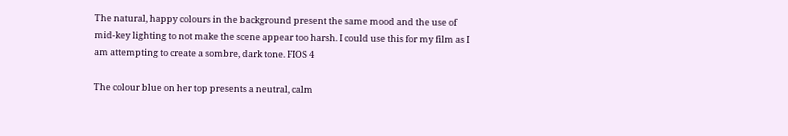The natural, happy colours in the background present the same mood and the use of mid-key lighting to not make the scene appear too harsh. I could use this for my film as I am attempting to create a sombre, dark tone. FIOS 4

The colour blue on her top presents a neutral, calm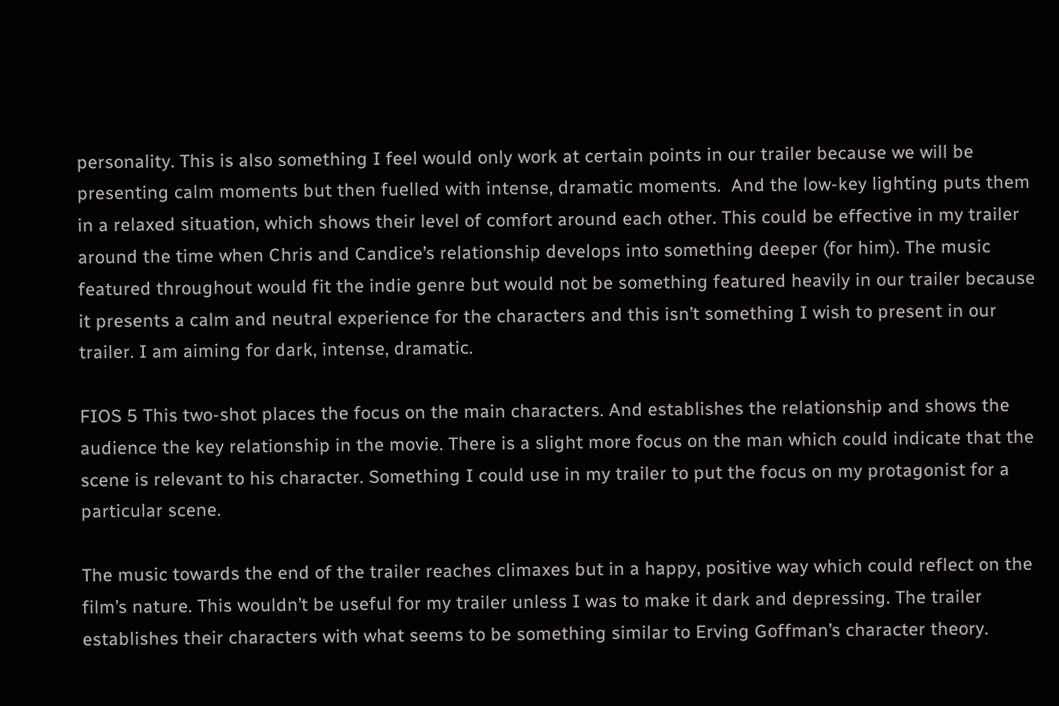personality. This is also something I feel would only work at certain points in our trailer because we will be presenting calm moments but then fuelled with intense, dramatic moments.  And the low-key lighting puts them in a relaxed situation, which shows their level of comfort around each other. This could be effective in my trailer around the time when Chris and Candice’s relationship develops into something deeper (for him). The music featured throughout would fit the indie genre but would not be something featured heavily in our trailer because it presents a calm and neutral experience for the characters and this isn’t something I wish to present in our trailer. I am aiming for dark, intense, dramatic.

FIOS 5 This two-shot places the focus on the main characters. And establishes the relationship and shows the audience the key relationship in the movie. There is a slight more focus on the man which could indicate that the scene is relevant to his character. Something I could use in my trailer to put the focus on my protagonist for a particular scene.

The music towards the end of the trailer reaches climaxes but in a happy, positive way which could reflect on the film’s nature. This wouldn’t be useful for my trailer unless I was to make it dark and depressing. The trailer establishes their characters with what seems to be something similar to Erving Goffman’s character theory.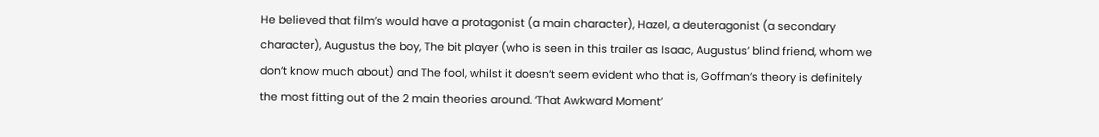He believed that film’s would have a protagonist (a main character), Hazel, a deuteragonist (a secondary character), Augustus the boy, The bit player (who is seen in this trailer as Isaac, Augustus’ blind friend, whom we don’t know much about) and The fool, whilst it doesn’t seem evident who that is, Goffman’s theory is definitely the most fitting out of the 2 main theories around. ‘That Awkward Moment’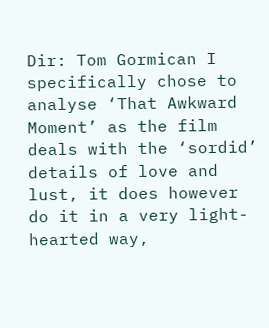Dir: Tom Gormican I specifically chose to analyse ‘That Awkward Moment’ as the film deals with the ‘sordid’ details of love and lust, it does however do it in a very light-hearted way,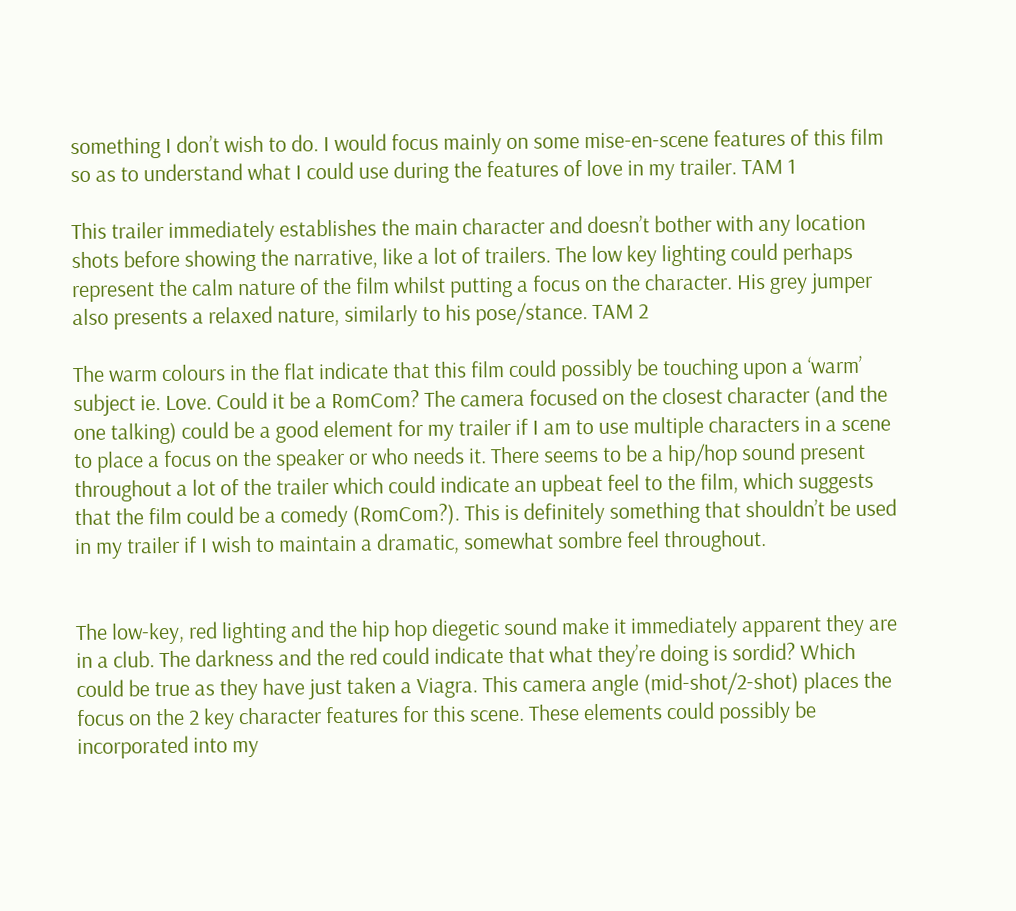something I don’t wish to do. I would focus mainly on some mise-en-scene features of this film so as to understand what I could use during the features of love in my trailer. TAM 1

This trailer immediately establishes the main character and doesn’t bother with any location shots before showing the narrative, like a lot of trailers. The low key lighting could perhaps represent the calm nature of the film whilst putting a focus on the character. His grey jumper also presents a relaxed nature, similarly to his pose/stance. TAM 2

The warm colours in the flat indicate that this film could possibly be touching upon a ‘warm’ subject ie. Love. Could it be a RomCom? The camera focused on the closest character (and the one talking) could be a good element for my trailer if I am to use multiple characters in a scene to place a focus on the speaker or who needs it. There seems to be a hip/hop sound present throughout a lot of the trailer which could indicate an upbeat feel to the film, which suggests that the film could be a comedy (RomCom?). This is definitely something that shouldn’t be used in my trailer if I wish to maintain a dramatic, somewhat sombre feel throughout.


The low-key, red lighting and the hip hop diegetic sound make it immediately apparent they are in a club. The darkness and the red could indicate that what they’re doing is sordid? Which could be true as they have just taken a Viagra. This camera angle (mid-shot/2-shot) places the focus on the 2 key character features for this scene. These elements could possibly be incorporated into my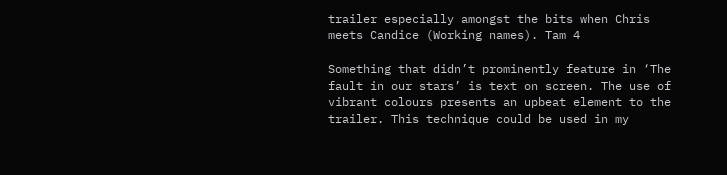trailer especially amongst the bits when Chris meets Candice (Working names). Tam 4

Something that didn’t prominently feature in ‘The fault in our stars’ is text on screen. The use of vibrant colours presents an upbeat element to the trailer. This technique could be used in my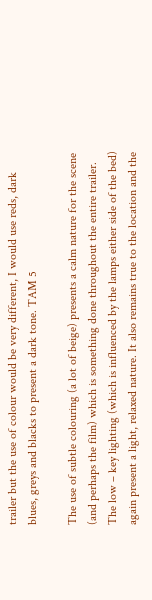trailer but the use of colour would be very different, I would use reds, dark blues, greys and blacks to present a dark tone. TAM 5

The use of subtle colouring (a lot of beige) presents a calm nature for the scene (and perhaps the film) which is something done throughout the entire trailer. The low – key lighting (which is influenced by the lamps either side of the bed) again present a light, relaxed nature. It also remains true to the location and the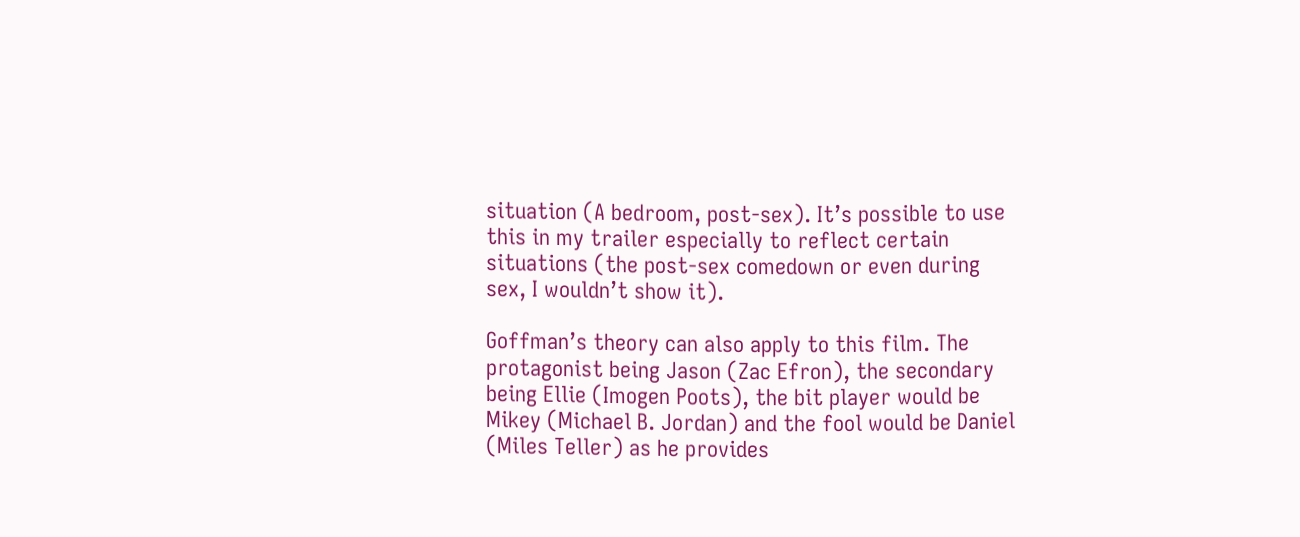situation (A bedroom, post-sex). It’s possible to use this in my trailer especially to reflect certain situations (the post-sex comedown or even during sex, I wouldn’t show it).

Goffman’s theory can also apply to this film. The protagonist being Jason (Zac Efron), the secondary being Ellie (Imogen Poots), the bit player would be Mikey (Michael B. Jordan) and the fool would be Daniel (Miles Teller) as he provides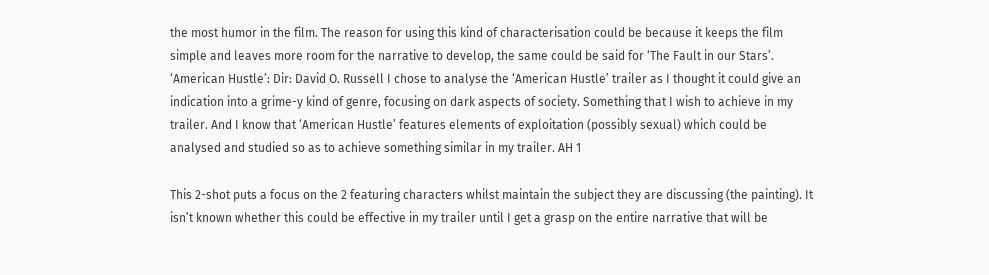the most humor in the film. The reason for using this kind of characterisation could be because it keeps the film simple and leaves more room for the narrative to develop, the same could be said for ‘The Fault in our Stars’.  ‘American Hustle’: Dir: David O. Russell I chose to analyse the ‘American Hustle’ trailer as I thought it could give an indication into a grime-y kind of genre, focusing on dark aspects of society. Something that I wish to achieve in my trailer. And I know that ‘American Hustle’ features elements of exploitation (possibly sexual) which could be analysed and studied so as to achieve something similar in my trailer. AH 1

This 2-shot puts a focus on the 2 featuring characters whilst maintain the subject they are discussing (the painting). It isn’t known whether this could be effective in my trailer until I get a grasp on the entire narrative that will be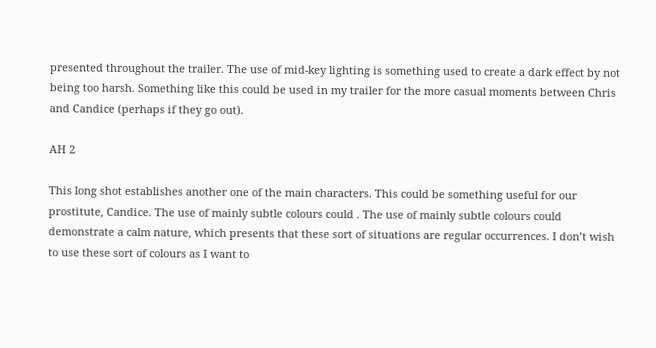presented throughout the trailer. The use of mid-key lighting is something used to create a dark effect by not being too harsh. Something like this could be used in my trailer for the more casual moments between Chris and Candice (perhaps if they go out).

AH 2

This long shot establishes another one of the main characters. This could be something useful for our prostitute, Candice. The use of mainly subtle colours could . The use of mainly subtle colours could demonstrate a calm nature, which presents that these sort of situations are regular occurrences. I don’t wish to use these sort of colours as I want to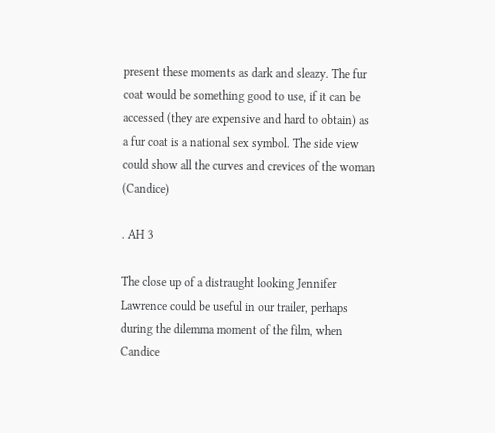present these moments as dark and sleazy. The fur coat would be something good to use, if it can be accessed (they are expensive and hard to obtain) as a fur coat is a national sex symbol. The side view could show all the curves and crevices of the woman (Candice)

. AH 3

The close up of a distraught looking Jennifer Lawrence could be useful in our trailer, perhaps during the dilemma moment of the film, when Candice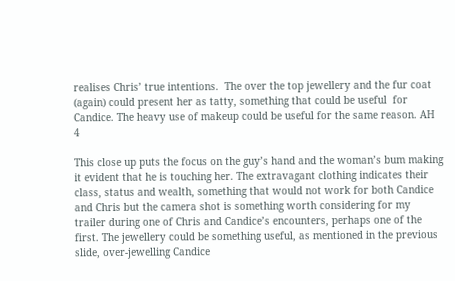realises Chris’ true intentions.  The over the top jewellery and the fur coat (again) could present her as tatty, something that could be useful  for Candice. The heavy use of makeup could be useful for the same reason. AH 4

This close up puts the focus on the guy’s hand and the woman’s bum making it evident that he is touching her. The extravagant clothing indicates their class, status and wealth, something that would not work for both Candice and Chris but the camera shot is something worth considering for my trailer during one of Chris and Candice’s encounters, perhaps one of the first. The jewellery could be something useful, as mentioned in the previous slide, over-jewelling Candice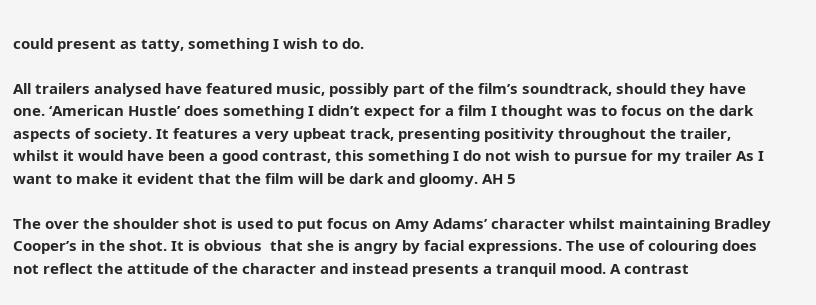could present as tatty, something I wish to do.

All trailers analysed have featured music, possibly part of the film’s soundtrack, should they have one. ‘American Hustle’ does something I didn’t expect for a film I thought was to focus on the dark aspects of society. It features a very upbeat track, presenting positivity throughout the trailer, whilst it would have been a good contrast, this something I do not wish to pursue for my trailer As I want to make it evident that the film will be dark and gloomy. AH 5

The over the shoulder shot is used to put focus on Amy Adams’ character whilst maintaining Bradley Cooper’s in the shot. It is obvious  that she is angry by facial expressions. The use of colouring does not reflect the attitude of the character and instead presents a tranquil mood. A contrast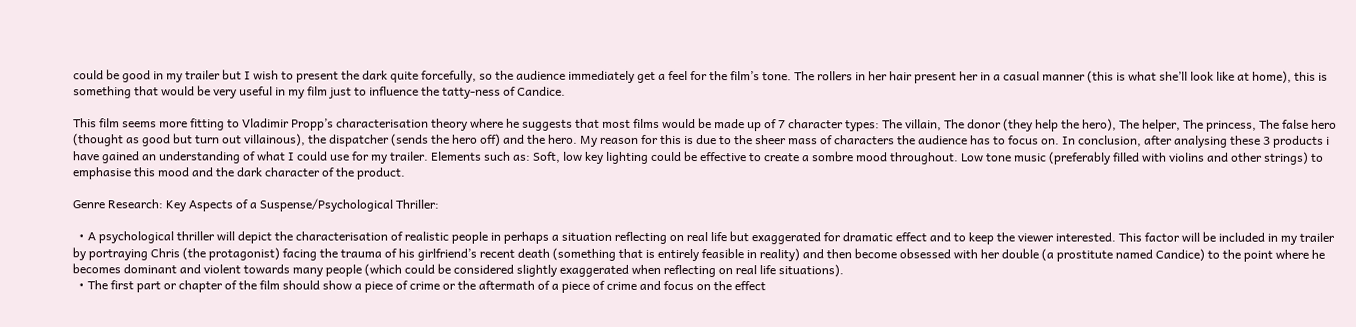could be good in my trailer but I wish to present the dark quite forcefully, so the audience immediately get a feel for the film’s tone. The rollers in her hair present her in a casual manner (this is what she’ll look like at home), this is something that would be very useful in my film just to influence the tatty-ness of Candice.

This film seems more fitting to Vladimir Propp’s characterisation theory where he suggests that most films would be made up of 7 character types: The villain, The donor (they help the hero), The helper, The princess, The false hero (thought as good but turn out villainous), the dispatcher (sends the hero off) and the hero. My reason for this is due to the sheer mass of characters the audience has to focus on. In conclusion, after analysing these 3 products i have gained an understanding of what I could use for my trailer. Elements such as: Soft, low key lighting could be effective to create a sombre mood throughout. Low tone music (preferably filled with violins and other strings) to emphasise this mood and the dark character of the product.

Genre Research: Key Aspects of a Suspense/Psychological Thriller:

  • A psychological thriller will depict the characterisation of realistic people in perhaps a situation reflecting on real life but exaggerated for dramatic effect and to keep the viewer interested. This factor will be included in my trailer by portraying Chris (the protagonist) facing the trauma of his girlfriend’s recent death (something that is entirely feasible in reality) and then become obsessed with her double (a prostitute named Candice) to the point where he becomes dominant and violent towards many people (which could be considered slightly exaggerated when reflecting on real life situations).
  • The first part or chapter of the film should show a piece of crime or the aftermath of a piece of crime and focus on the effect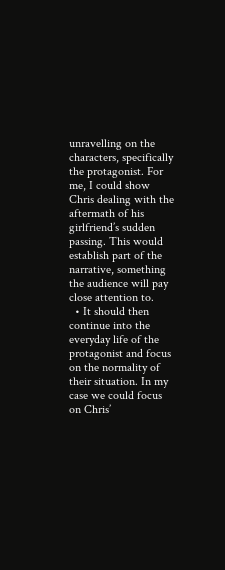unravelling on the characters, specifically the protagonist. For me, I could show Chris dealing with the aftermath of his girlfriend’s sudden passing. This would establish part of the narrative, something the audience will pay close attention to.
  • It should then continue into the everyday life of the protagonist and focus on the normality of their situation. In my case we could focus on Chris’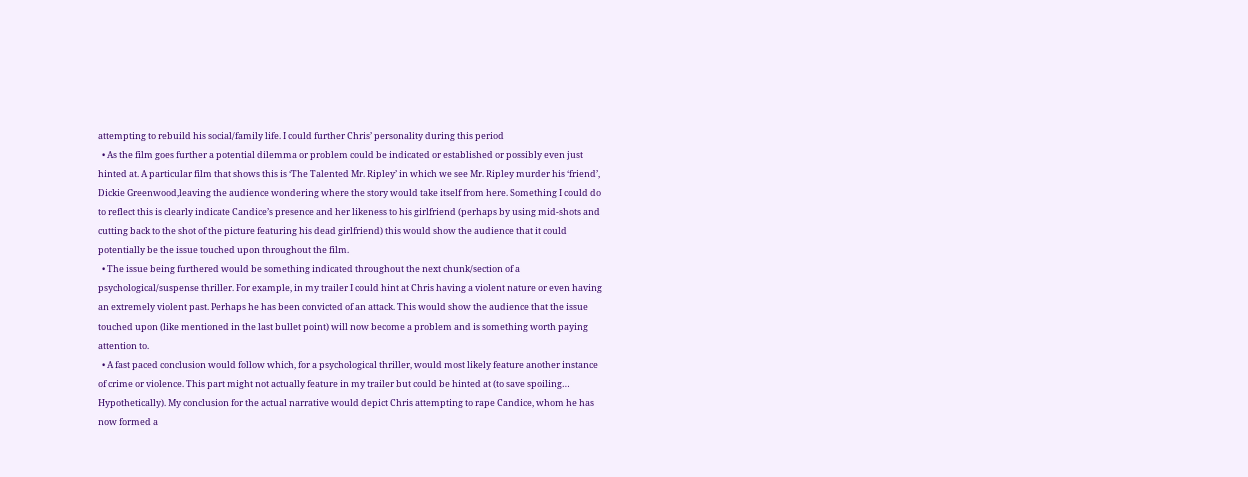attempting to rebuild his social/family life. I could further Chris’ personality during this period
  • As the film goes further a potential dilemma or problem could be indicated or established or possibly even just hinted at. A particular film that shows this is ‘The Talented Mr. Ripley’ in which we see Mr. Ripley murder his ‘friend’, Dickie Greenwood,leaving the audience wondering where the story would take itself from here. Something I could do to reflect this is clearly indicate Candice’s presence and her likeness to his girlfriend (perhaps by using mid-shots and cutting back to the shot of the picture featuring his dead girlfriend) this would show the audience that it could potentially be the issue touched upon throughout the film.
  • The issue being furthered would be something indicated throughout the next chunk/section of a psychological/suspense thriller. For example, in my trailer I could hint at Chris having a violent nature or even having an extremely violent past. Perhaps he has been convicted of an attack. This would show the audience that the issue touched upon (like mentioned in the last bullet point) will now become a problem and is something worth paying attention to.
  • A fast paced conclusion would follow which, for a psychological thriller, would most likely feature another instance of crime or violence. This part might not actually feature in my trailer but could be hinted at (to save spoiling… Hypothetically). My conclusion for the actual narrative would depict Chris attempting to rape Candice, whom he has now formed a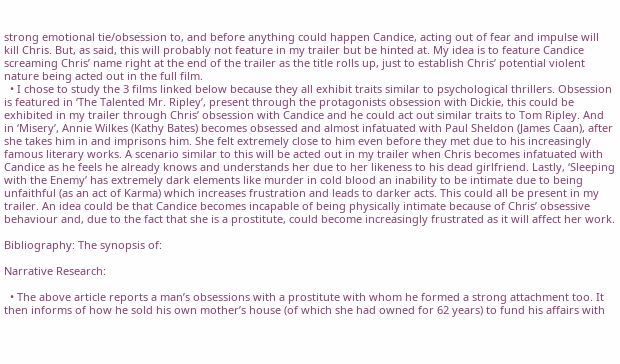strong emotional tie/obsession to, and before anything could happen Candice, acting out of fear and impulse will kill Chris. But, as said, this will probably not feature in my trailer but be hinted at. My idea is to feature Candice screaming Chris’ name right at the end of the trailer as the title rolls up, just to establish Chris’ potential violent nature being acted out in the full film.
  • I chose to study the 3 films linked below because they all exhibit traits similar to psychological thrillers. Obsession is featured in ‘The Talented Mr. Ripley’, present through the protagonists obsession with Dickie, this could be exhibited in my trailer through Chris’ obsession with Candice and he could act out similar traits to Tom Ripley. And in ‘Misery’, Annie Wilkes (Kathy Bates) becomes obsessed and almost infatuated with Paul Sheldon (James Caan), after she takes him in and imprisons him. She felt extremely close to him even before they met due to his increasingly famous literary works. A scenario similar to this will be acted out in my trailer when Chris becomes infatuated with Candice as he feels he already knows and understands her due to her likeness to his dead girlfriend. Lastly, ‘Sleeping with the Enemy’ has extremely dark elements like murder in cold blood an inability to be intimate due to being unfaithful (as an act of Karma) which increases frustration and leads to darker acts. This could all be present in my trailer. An idea could be that Candice becomes incapable of being physically intimate because of Chris’ obsessive behaviour and, due to the fact that she is a prostitute, could become increasingly frustrated as it will affect her work.

Bibliography: The synopsis of:

Narrative Research:

  • The above article reports a man’s obsessions with a prostitute with whom he formed a strong attachment too. It then informs of how he sold his own mother’s house (of which she had owned for 62 years) to fund his affairs with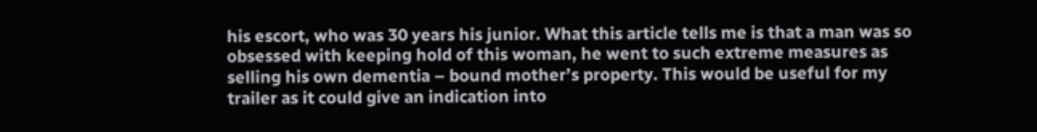his escort, who was 30 years his junior. What this article tells me is that a man was so obsessed with keeping hold of this woman, he went to such extreme measures as selling his own dementia – bound mother’s property. This would be useful for my trailer as it could give an indication into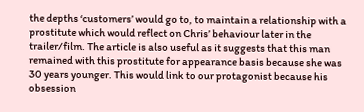the depths ‘customers’ would go to, to maintain a relationship with a prostitute which would reflect on Chris’ behaviour later in the trailer/film. The article is also useful as it suggests that this man remained with this prostitute for appearance basis because she was 30 years younger. This would link to our protagonist because his obsession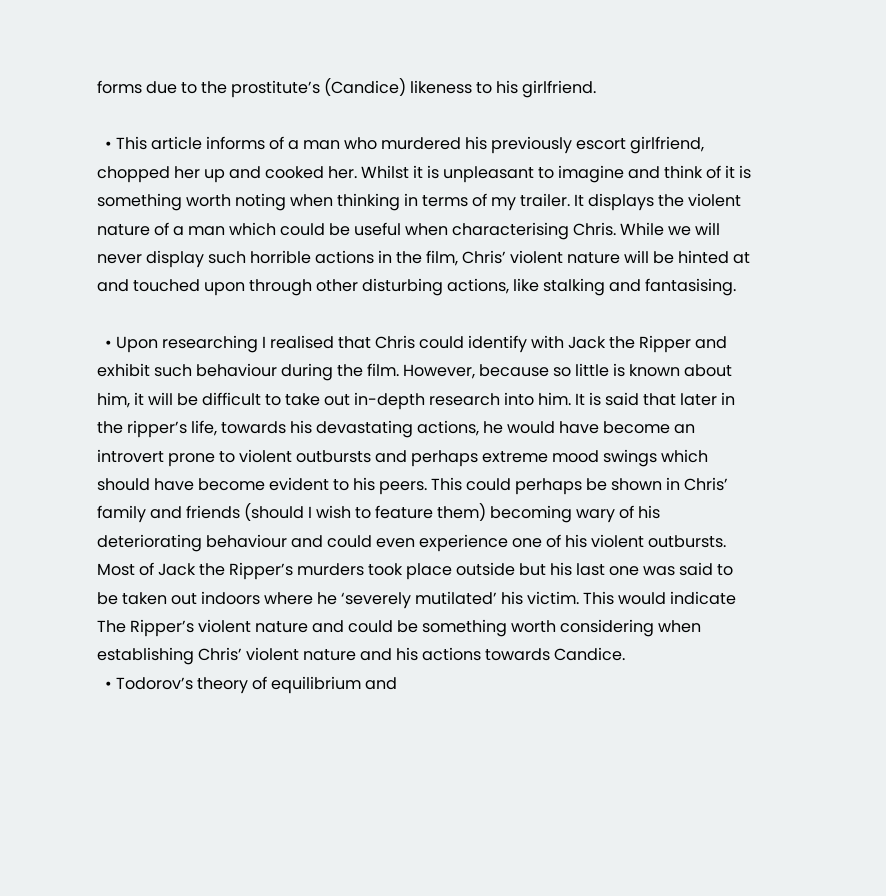forms due to the prostitute’s (Candice) likeness to his girlfriend.

  • This article informs of a man who murdered his previously escort girlfriend, chopped her up and cooked her. Whilst it is unpleasant to imagine and think of it is something worth noting when thinking in terms of my trailer. It displays the violent nature of a man which could be useful when characterising Chris. While we will never display such horrible actions in the film, Chris’ violent nature will be hinted at and touched upon through other disturbing actions, like stalking and fantasising.

  • Upon researching I realised that Chris could identify with Jack the Ripper and exhibit such behaviour during the film. However, because so little is known about him, it will be difficult to take out in-depth research into him. It is said that later in the ripper’s life, towards his devastating actions, he would have become an introvert prone to violent outbursts and perhaps extreme mood swings which should have become evident to his peers. This could perhaps be shown in Chris’ family and friends (should I wish to feature them) becoming wary of his deteriorating behaviour and could even experience one of his violent outbursts. Most of Jack the Ripper’s murders took place outside but his last one was said to be taken out indoors where he ‘severely mutilated’ his victim. This would indicate The Ripper’s violent nature and could be something worth considering when establishing Chris’ violent nature and his actions towards Candice.
  • Todorov’s theory of equilibrium and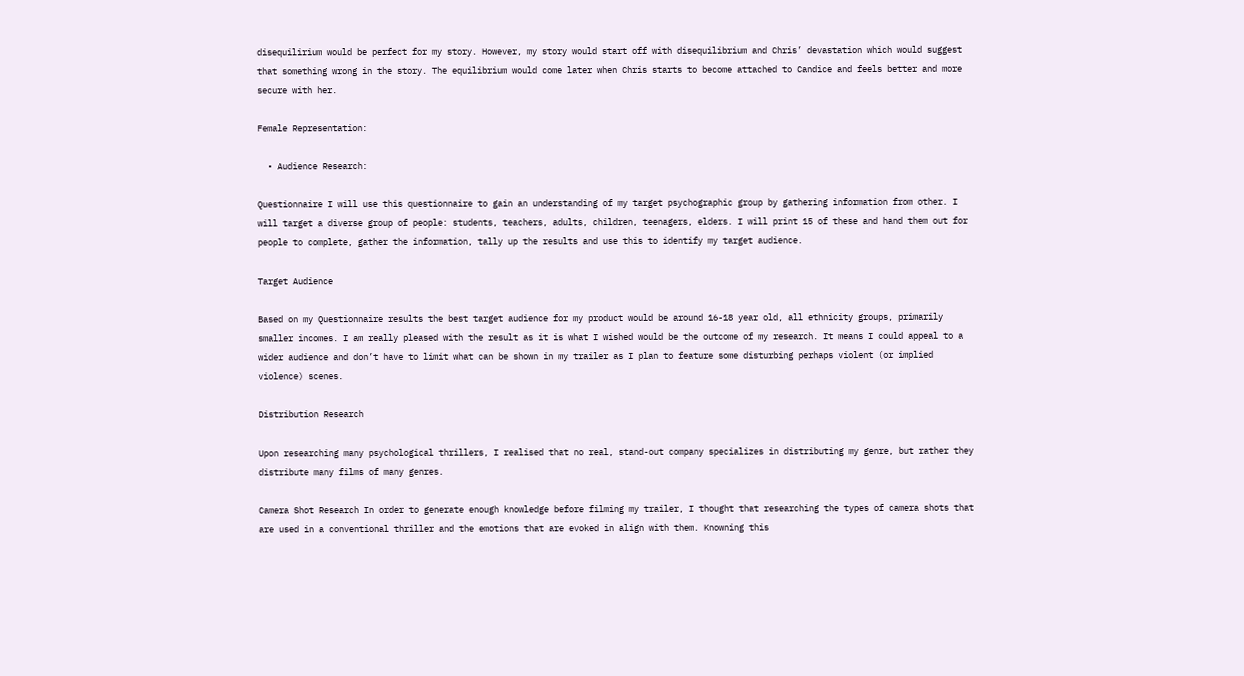disequilirium would be perfect for my story. However, my story would start off with disequilibrium and Chris’ devastation which would suggest that something wrong in the story. The equilibrium would come later when Chris starts to become attached to Candice and feels better and more secure with her.

Female Representation:

  • Audience Research:

Questionnaire I will use this questionnaire to gain an understanding of my target psychographic group by gathering information from other. I will target a diverse group of people: students, teachers, adults, children, teenagers, elders. I will print 15 of these and hand them out for people to complete, gather the information, tally up the results and use this to identify my target audience.

Target Audience

Based on my Questionnaire results the best target audience for my product would be around 16-18 year old, all ethnicity groups, primarily smaller incomes. I am really pleased with the result as it is what I wished would be the outcome of my research. It means I could appeal to a wider audience and don’t have to limit what can be shown in my trailer as I plan to feature some disturbing perhaps violent (or implied violence) scenes.

Distribution Research

Upon researching many psychological thrillers, I realised that no real, stand-out company specializes in distributing my genre, but rather they distribute many films of many genres.

Camera Shot Research In order to generate enough knowledge before filming my trailer, I thought that researching the types of camera shots that are used in a conventional thriller and the emotions that are evoked in align with them. Knowning this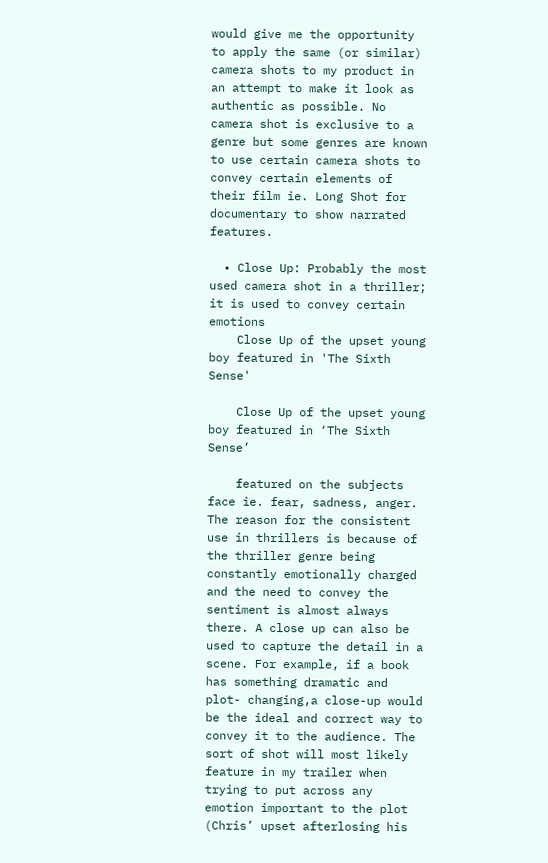would give me the opportunity to apply the same (or similar) camera shots to my product in an attempt to make it look as authentic as possible. No camera shot is exclusive to a genre but some genres are known to use certain camera shots to convey certain elements of their film ie. Long Shot for documentary to show narrated features.

  • Close Up: Probably the most used camera shot in a thriller; it is used to convey certain emotions
    Close Up of the upset young boy featured in 'The Sixth Sense'

    Close Up of the upset young boy featured in ‘The Sixth Sense’

    featured on the subjects face ie. fear, sadness, anger. The reason for the consistent use in thrillers is because of the thriller genre being constantly emotionally charged and the need to convey the sentiment is almost always there. A close up can also be used to capture the detail in a scene. For example, if a book has something dramatic and plot- changing,a close-up would be the ideal and correct way to convey it to the audience. The sort of shot will most likely feature in my trailer when trying to put across any emotion important to the plot (Chris’ upset afterlosing his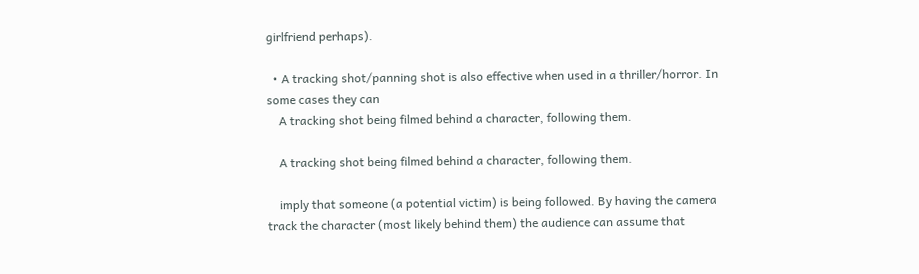girlfriend perhaps).

  • A tracking shot/panning shot is also effective when used in a thriller/horror. In some cases they can
    A tracking shot being filmed behind a character, following them.

    A tracking shot being filmed behind a character, following them.

    imply that someone (a potential victim) is being followed. By having the camera track the character (most likely behind them) the audience can assume that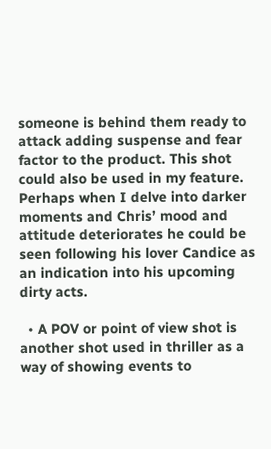someone is behind them ready to attack adding suspense and fear factor to the product. This shot could also be used in my feature. Perhaps when I delve into darker moments and Chris’ mood and attitude deteriorates he could be seen following his lover Candice as an indication into his upcoming dirty acts.

  • A POV or point of view shot is another shot used in thriller as a way of showing events to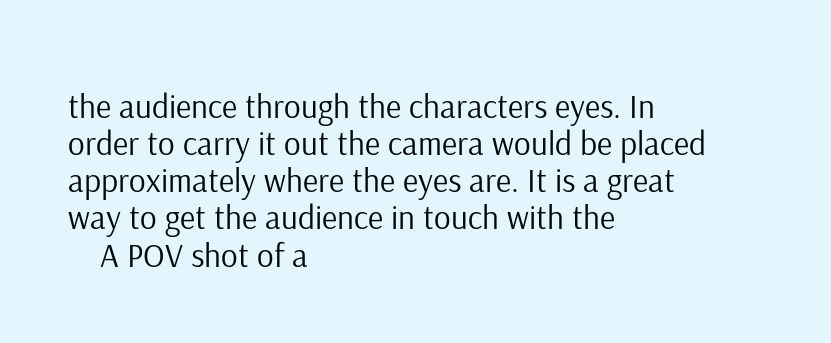the audience through the characters eyes. In order to carry it out the camera would be placed approximately where the eyes are. It is a great way to get the audience in touch with the
    A POV shot of a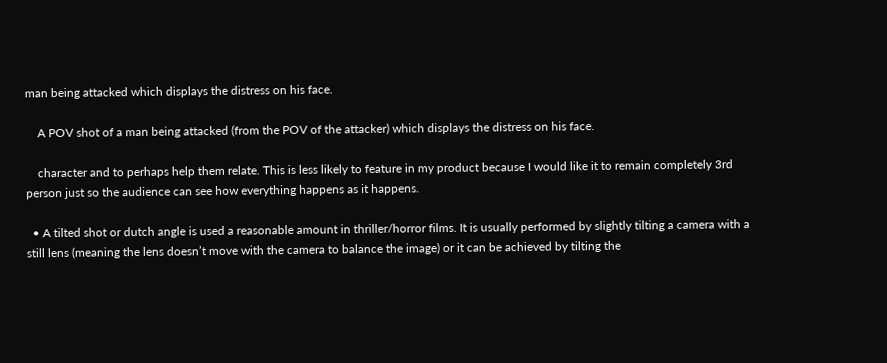man being attacked which displays the distress on his face.

    A POV shot of a man being attacked (from the POV of the attacker) which displays the distress on his face.

    character and to perhaps help them relate. This is less likely to feature in my product because I would like it to remain completely 3rd person just so the audience can see how everything happens as it happens.

  • A tilted shot or dutch angle is used a reasonable amount in thriller/horror films. It is usually performed by slightly tilting a camera with a still lens (meaning the lens doesn’t move with the camera to balance the image) or it can be achieved by tilting the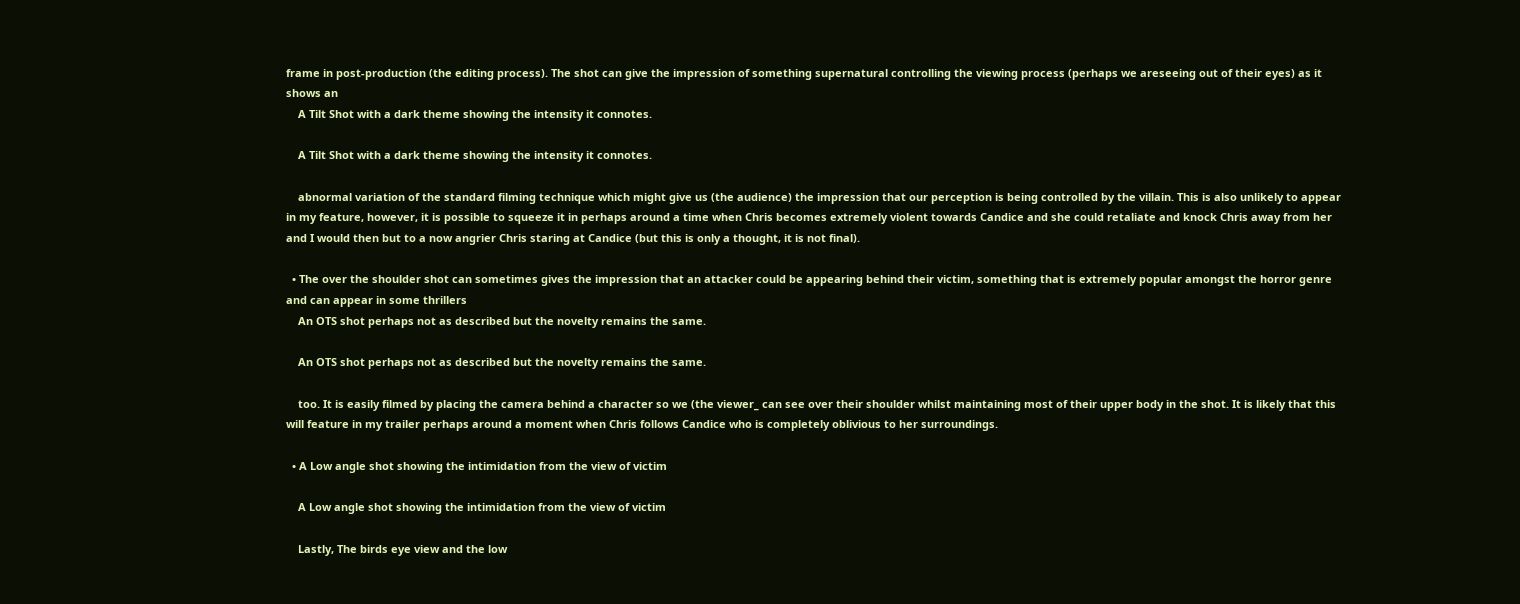frame in post-production (the editing process). The shot can give the impression of something supernatural controlling the viewing process (perhaps we areseeing out of their eyes) as it shows an
    A Tilt Shot with a dark theme showing the intensity it connotes.

    A Tilt Shot with a dark theme showing the intensity it connotes.

    abnormal variation of the standard filming technique which might give us (the audience) the impression that our perception is being controlled by the villain. This is also unlikely to appear in my feature, however, it is possible to squeeze it in perhaps around a time when Chris becomes extremely violent towards Candice and she could retaliate and knock Chris away from her and I would then but to a now angrier Chris staring at Candice (but this is only a thought, it is not final).

  • The over the shoulder shot can sometimes gives the impression that an attacker could be appearing behind their victim, something that is extremely popular amongst the horror genre and can appear in some thrillers
    An OTS shot perhaps not as described but the novelty remains the same.

    An OTS shot perhaps not as described but the novelty remains the same.

    too. It is easily filmed by placing the camera behind a character so we (the viewer_ can see over their shoulder whilst maintaining most of their upper body in the shot. It is likely that this will feature in my trailer perhaps around a moment when Chris follows Candice who is completely oblivious to her surroundings.

  • A Low angle shot showing the intimidation from the view of victim

    A Low angle shot showing the intimidation from the view of victim

    Lastly, The birds eye view and the low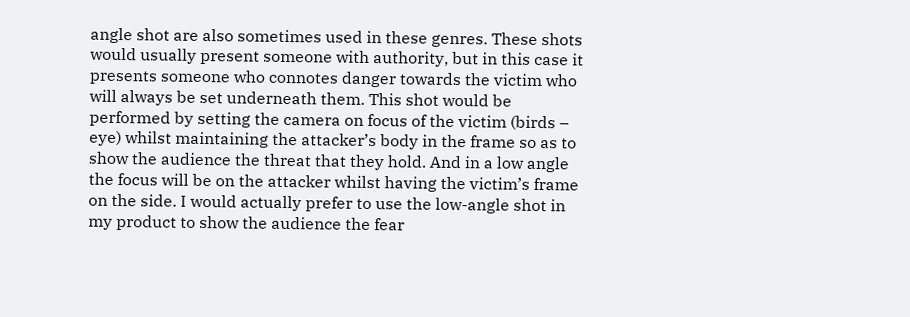angle shot are also sometimes used in these genres. These shots would usually present someone with authority, but in this case it presents someone who connotes danger towards the victim who will always be set underneath them. This shot would be performed by setting the camera on focus of the victim (birds – eye) whilst maintaining the attacker’s body in the frame so as to show the audience the threat that they hold. And in a low angle the focus will be on the attacker whilst having the victim’s frame on the side. I would actually prefer to use the low-angle shot in my product to show the audience the fear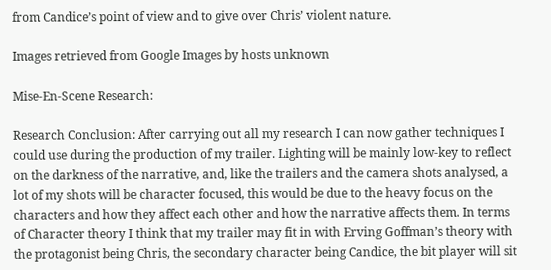from Candice’s point of view and to give over Chris’ violent nature.

Images retrieved from Google Images by hosts unknown

Mise-En-Scene Research:

Research Conclusion: After carrying out all my research I can now gather techniques I could use during the production of my trailer. Lighting will be mainly low-key to reflect on the darkness of the narrative, and, like the trailers and the camera shots analysed, a lot of my shots will be character focused, this would be due to the heavy focus on the characters and how they affect each other and how the narrative affects them. In terms of Character theory I think that my trailer may fit in with Erving Goffman’s theory with the protagonist being Chris, the secondary character being Candice, the bit player will sit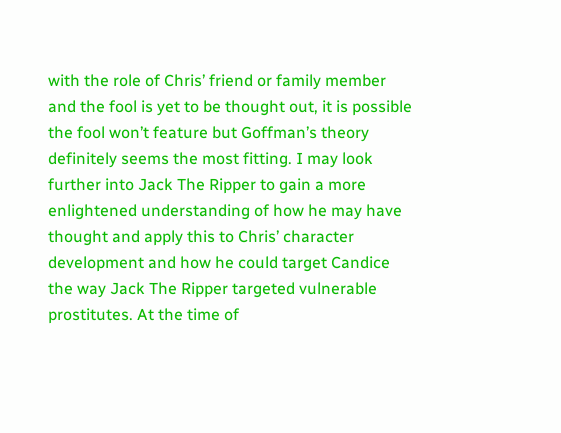with the role of Chris’ friend or family member and the fool is yet to be thought out, it is possible the fool won’t feature but Goffman’s theory definitely seems the most fitting. I may look further into Jack The Ripper to gain a more enlightened understanding of how he may have thought and apply this to Chris’ character development and how he could target Candice the way Jack The Ripper targeted vulnerable prostitutes. At the time of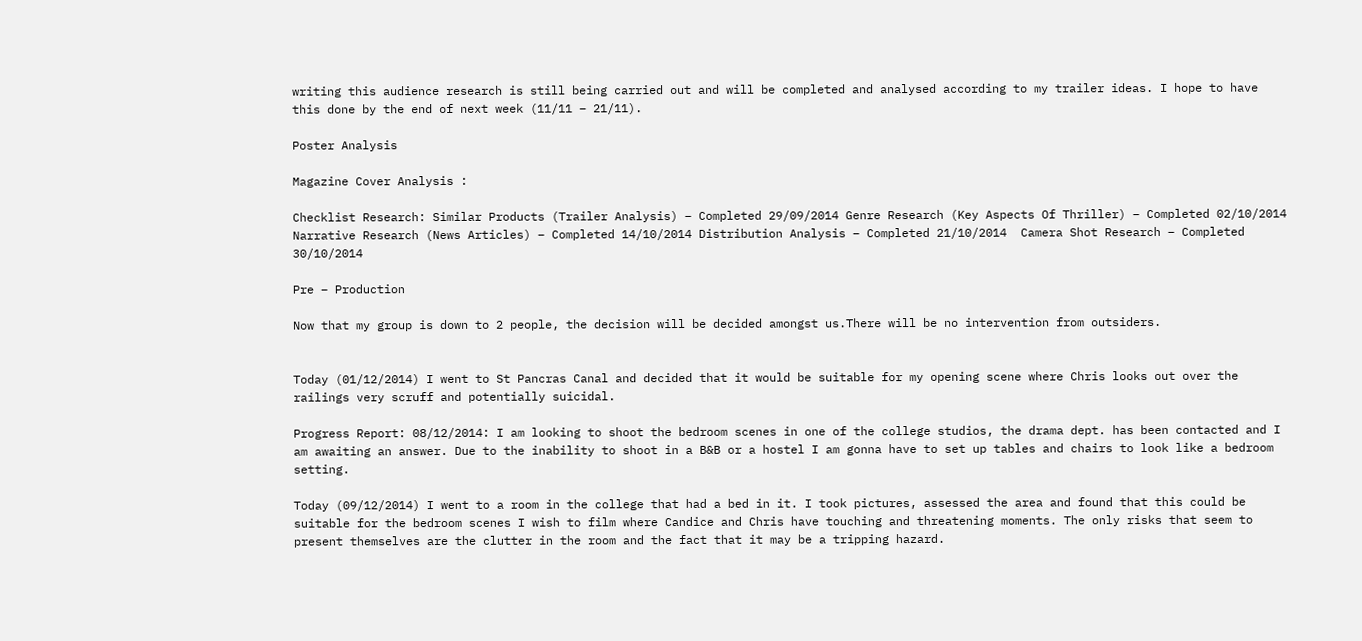writing this audience research is still being carried out and will be completed and analysed according to my trailer ideas. I hope to have this done by the end of next week (11/11 – 21/11).

Poster Analysis

Magazine Cover Analysis :

Checklist Research: Similar Products (Trailer Analysis) – Completed 29/09/2014 Genre Research (Key Aspects Of Thriller) – Completed 02/10/2014 Narrative Research (News Articles) – Completed 14/10/2014 Distribution Analysis – Completed 21/10/2014  Camera Shot Research – Completed 30/10/2014

Pre – Production

Now that my group is down to 2 people, the decision will be decided amongst us.There will be no intervention from outsiders.


Today (01/12/2014) I went to St Pancras Canal and decided that it would be suitable for my opening scene where Chris looks out over the railings very scruff and potentially suicidal.

Progress Report: 08/12/2014: I am looking to shoot the bedroom scenes in one of the college studios, the drama dept. has been contacted and I am awaiting an answer. Due to the inability to shoot in a B&B or a hostel I am gonna have to set up tables and chairs to look like a bedroom setting.

Today (09/12/2014) I went to a room in the college that had a bed in it. I took pictures, assessed the area and found that this could be suitable for the bedroom scenes I wish to film where Candice and Chris have touching and threatening moments. The only risks that seem to present themselves are the clutter in the room and the fact that it may be a tripping hazard.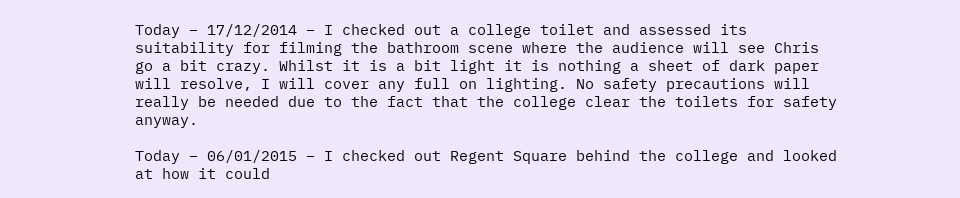Today – 17/12/2014 – I checked out a college toilet and assessed its suitability for filming the bathroom scene where the audience will see Chris go a bit crazy. Whilst it is a bit light it is nothing a sheet of dark paper will resolve, I will cover any full on lighting. No safety precautions will really be needed due to the fact that the college clear the toilets for safety anyway.

Today – 06/01/2015 – I checked out Regent Square behind the college and looked at how it could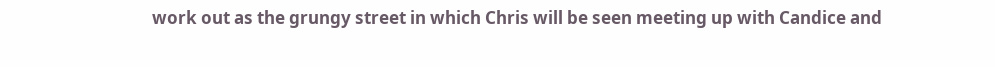work out as the grungy street in which Chris will be seen meeting up with Candice and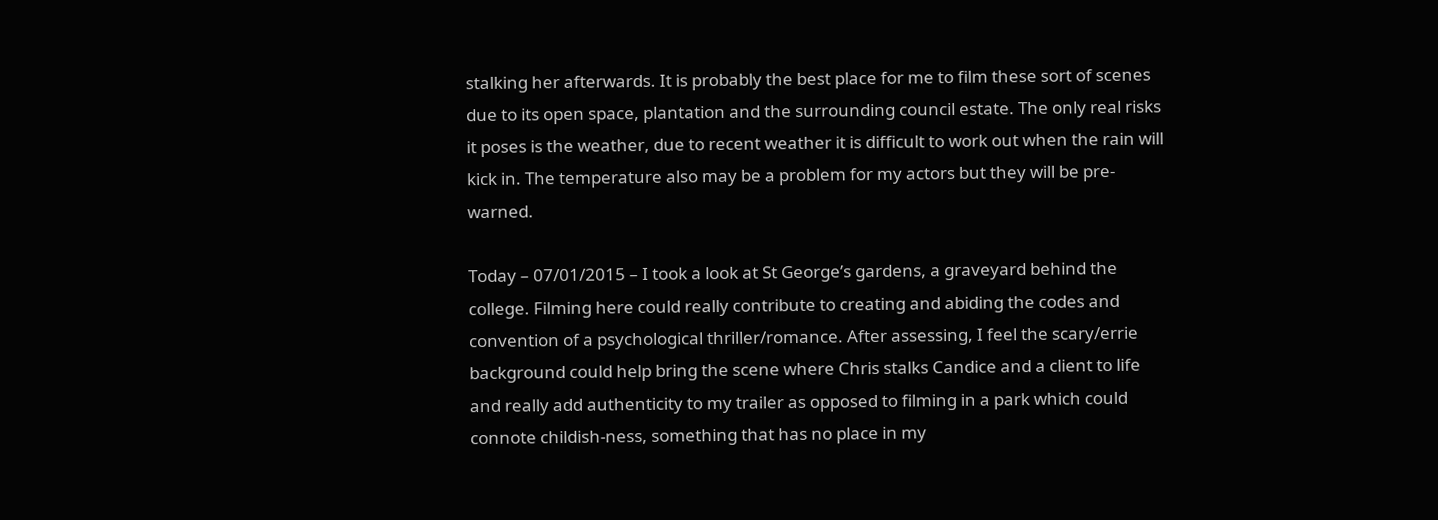stalking her afterwards. It is probably the best place for me to film these sort of scenes due to its open space, plantation and the surrounding council estate. The only real risks it poses is the weather, due to recent weather it is difficult to work out when the rain will kick in. The temperature also may be a problem for my actors but they will be pre-warned.

Today – 07/01/2015 – I took a look at St George’s gardens, a graveyard behind the college. Filming here could really contribute to creating and abiding the codes and convention of a psychological thriller/romance. After assessing, I feel the scary/errie background could help bring the scene where Chris stalks Candice and a client to life and really add authenticity to my trailer as opposed to filming in a park which could connote childish-ness, something that has no place in my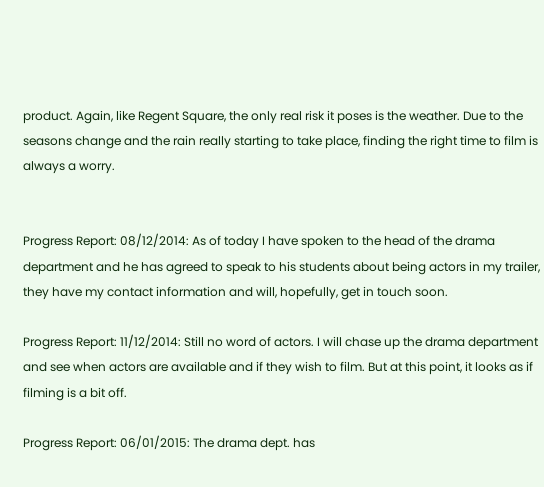product. Again, like Regent Square, the only real risk it poses is the weather. Due to the seasons change and the rain really starting to take place, finding the right time to film is always a worry.


Progress Report: 08/12/2014: As of today I have spoken to the head of the drama department and he has agreed to speak to his students about being actors in my trailer, they have my contact information and will, hopefully, get in touch soon.

Progress Report: 11/12/2014: Still no word of actors. I will chase up the drama department and see when actors are available and if they wish to film. But at this point, it looks as if filming is a bit off.

Progress Report: 06/01/2015: The drama dept. has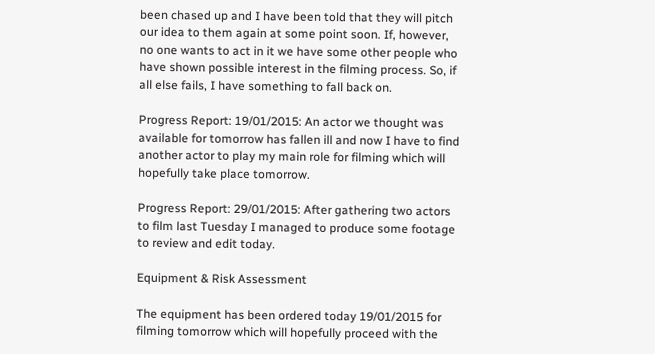been chased up and I have been told that they will pitch our idea to them again at some point soon. If, however, no one wants to act in it we have some other people who have shown possible interest in the filming process. So, if all else fails, I have something to fall back on.

Progress Report: 19/01/2015: An actor we thought was available for tomorrow has fallen ill and now I have to find another actor to play my main role for filming which will hopefully take place tomorrow.

Progress Report: 29/01/2015: After gathering two actors to film last Tuesday I managed to produce some footage to review and edit today.

Equipment & Risk Assessment

The equipment has been ordered today 19/01/2015 for filming tomorrow which will hopefully proceed with the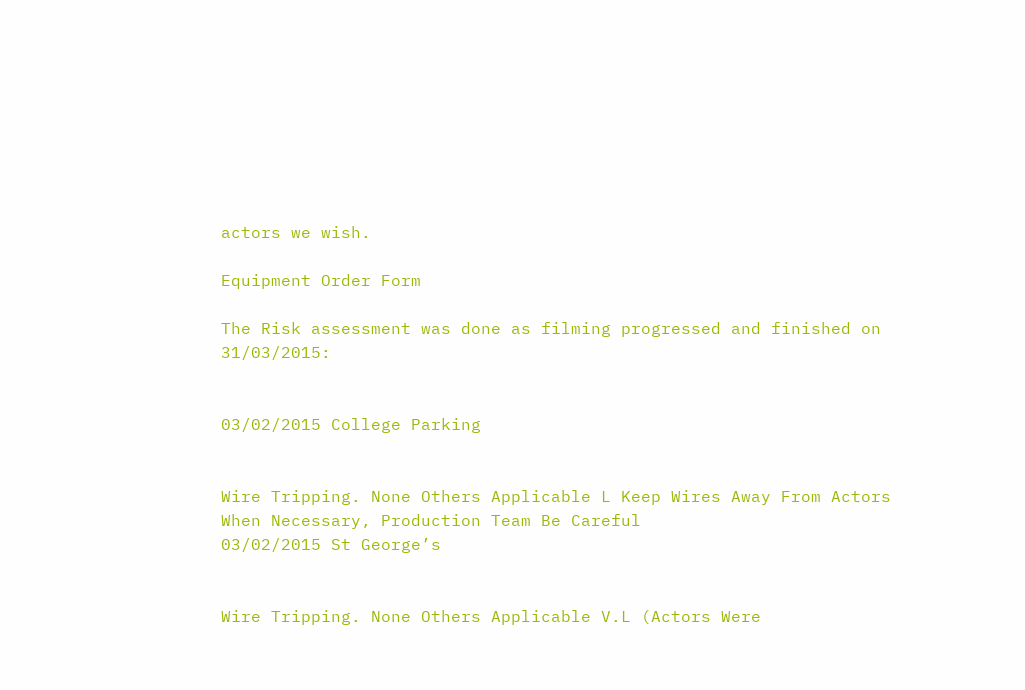actors we wish.

Equipment Order Form

The Risk assessment was done as filming progressed and finished on 31/03/2015:


03/02/2015 College Parking


Wire Tripping. None Others Applicable L Keep Wires Away From Actors When Necessary, Production Team Be Careful
03/02/2015 St George’s


Wire Tripping. None Others Applicable V.L (Actors Were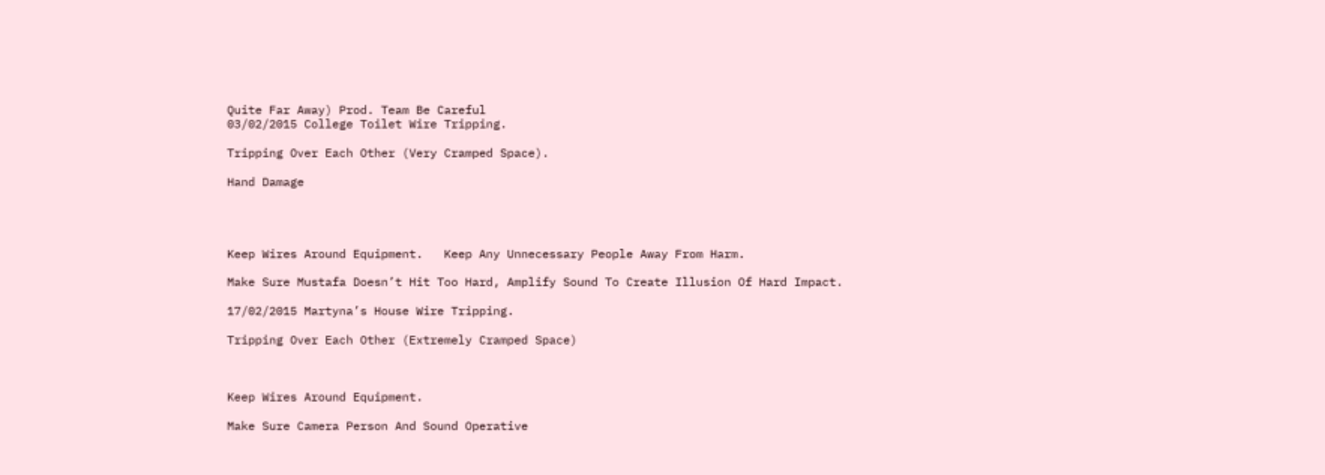Quite Far Away) Prod. Team Be Careful
03/02/2015 College Toilet Wire Tripping.

Tripping Over Each Other (Very Cramped Space).

Hand Damage




Keep Wires Around Equipment.   Keep Any Unnecessary People Away From Harm.

Make Sure Mustafa Doesn’t Hit Too Hard, Amplify Sound To Create Illusion Of Hard Impact.

17/02/2015 Martyna’s House Wire Tripping.

Tripping Over Each Other (Extremely Cramped Space)



Keep Wires Around Equipment.

Make Sure Camera Person And Sound Operative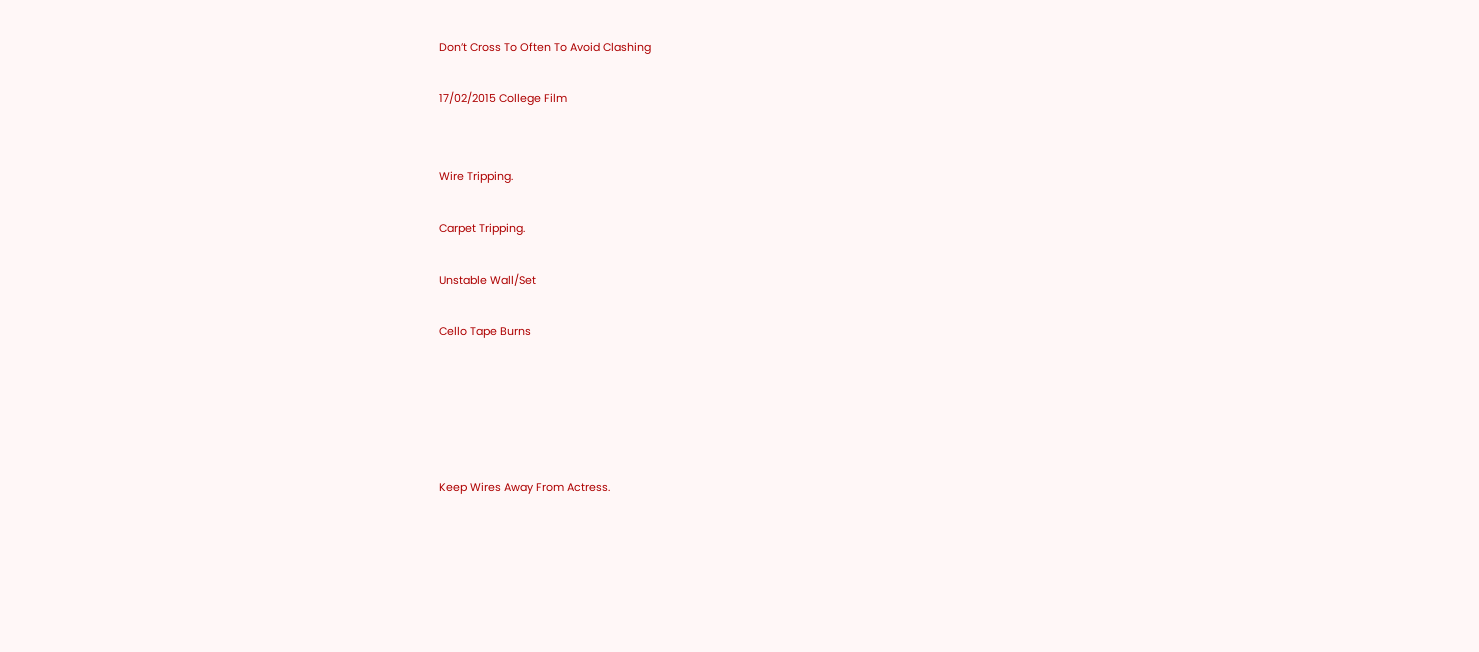Don’t Cross To Often To Avoid Clashing

17/02/2015 College Film


Wire Tripping.

Carpet Tripping.

Unstable Wall/Set

Cello Tape Burns





Keep Wires Away From Actress.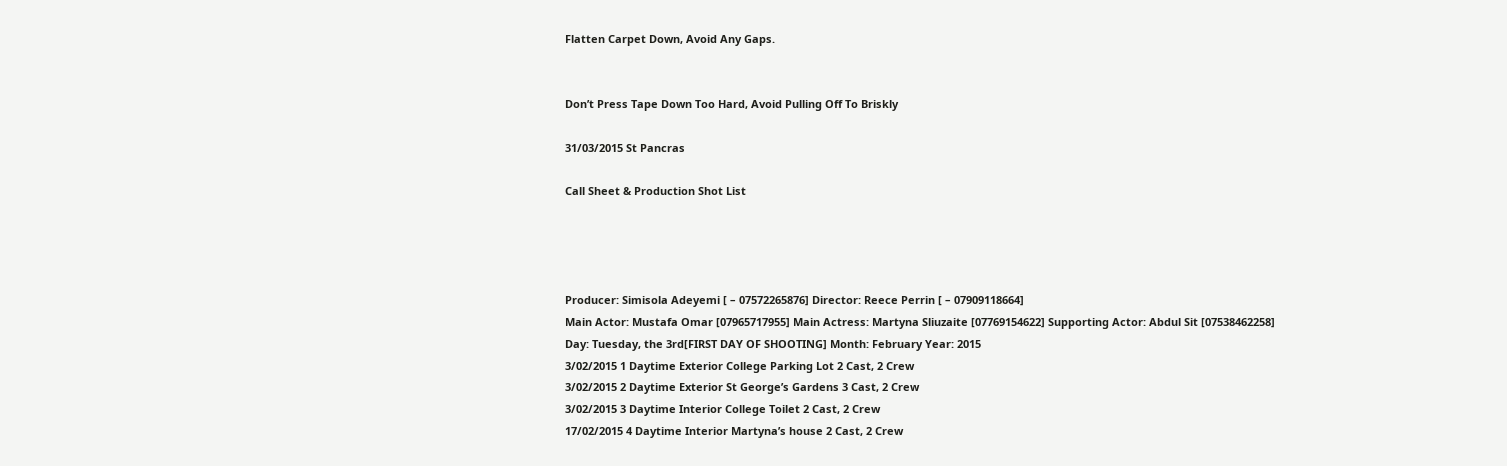Flatten Carpet Down, Avoid Any Gaps.


Don’t Press Tape Down Too Hard, Avoid Pulling Off To Briskly

31/03/2015 St Pancras

Call Sheet & Production Shot List




Producer: Simisola Adeyemi [ – 07572265876] Director: Reece Perrin [ – 07909118664]
Main Actor: Mustafa Omar [07965717955] Main Actress: Martyna Sliuzaite [07769154622] Supporting Actor: Abdul Sit [07538462258]
Day: Tuesday, the 3rd[FIRST DAY OF SHOOTING] Month: February Year: 2015
3/02/2015 1 Daytime Exterior College Parking Lot 2 Cast, 2 Crew
3/02/2015 2 Daytime Exterior St George’s Gardens 3 Cast, 2 Crew
3/02/2015 3 Daytime Interior College Toilet 2 Cast, 2 Crew
17/02/2015 4 Daytime Interior Martyna’s house 2 Cast, 2 Crew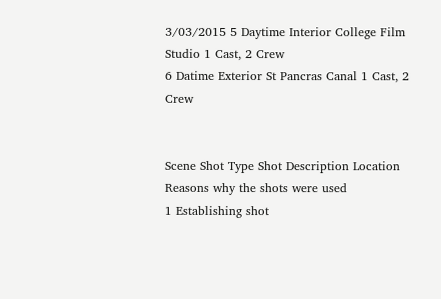3/03/2015 5 Daytime Interior College Film Studio 1 Cast, 2 Crew
6 Datime Exterior St Pancras Canal 1 Cast, 2 Crew


Scene Shot Type Shot Description Location Reasons why the shots were used
1 Establishing shot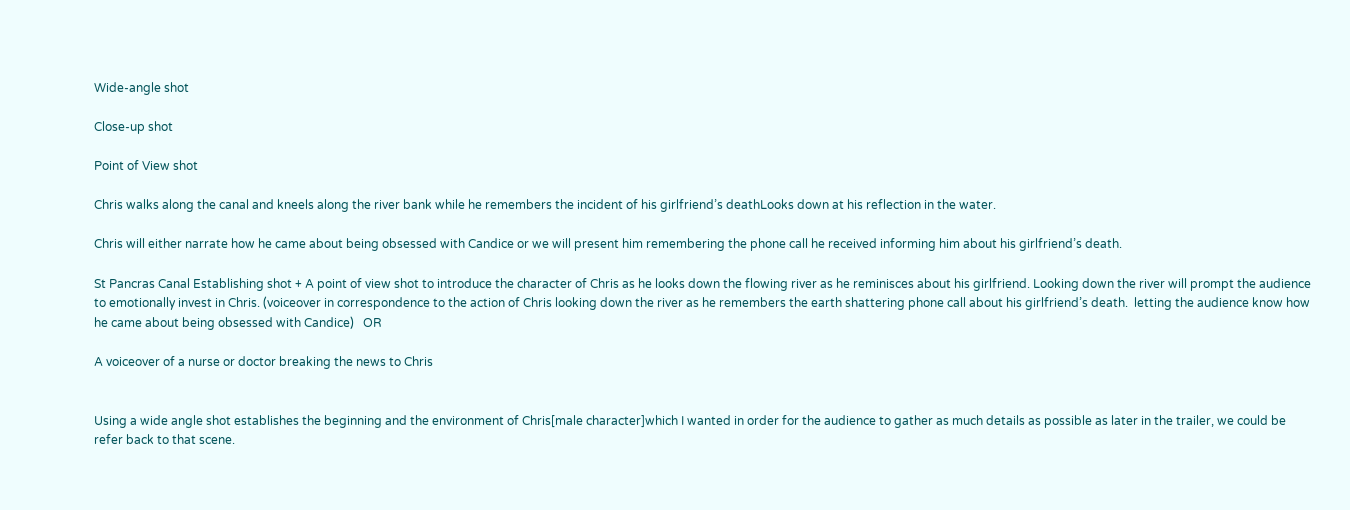Wide-angle shot

Close-up shot

Point of View shot

Chris walks along the canal and kneels along the river bank while he remembers the incident of his girlfriend’s deathLooks down at his reflection in the water.

Chris will either narrate how he came about being obsessed with Candice or we will present him remembering the phone call he received informing him about his girlfriend’s death.

St Pancras Canal Establishing shot + A point of view shot to introduce the character of Chris as he looks down the flowing river as he reminisces about his girlfriend. Looking down the river will prompt the audience to emotionally invest in Chris. (voiceover in correspondence to the action of Chris looking down the river as he remembers the earth shattering phone call about his girlfriend’s death.  letting the audience know how he came about being obsessed with Candice)   OR

A voiceover of a nurse or doctor breaking the news to Chris


Using a wide angle shot establishes the beginning and the environment of Chris[male character]which I wanted in order for the audience to gather as much details as possible as later in the trailer, we could be refer back to that scene.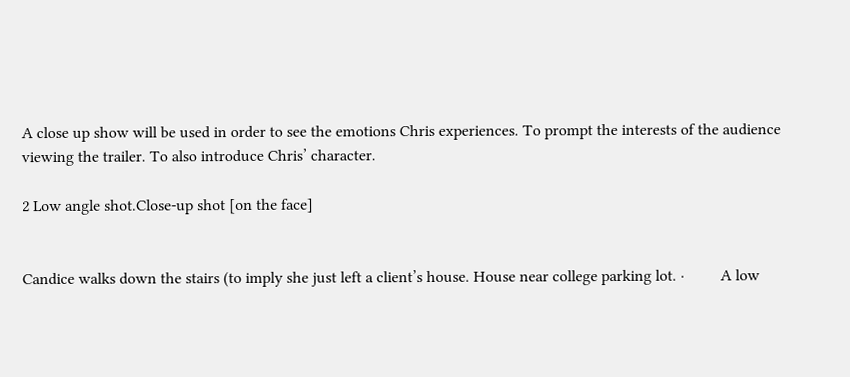A close up show will be used in order to see the emotions Chris experiences. To prompt the interests of the audience viewing the trailer. To also introduce Chris’ character.

2 Low angle shot.Close-up shot [on the face]


Candice walks down the stairs (to imply she just left a client’s house. House near college parking lot. ·         A low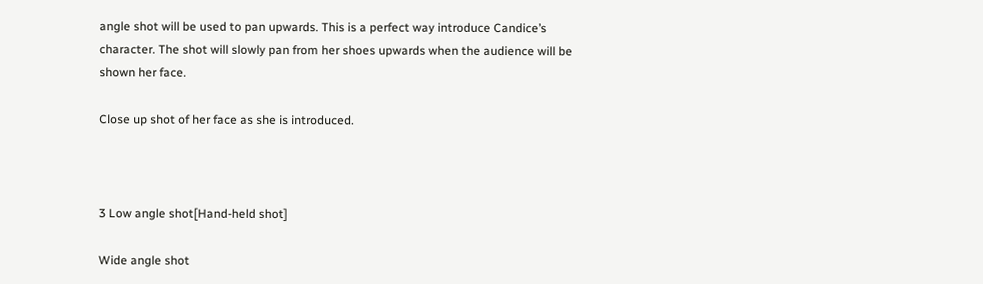angle shot will be used to pan upwards. This is a perfect way introduce Candice’s character. The shot will slowly pan from her shoes upwards when the audience will be shown her face.

Close up shot of her face as she is introduced.



3 Low angle shot[Hand-held shot]

Wide angle shot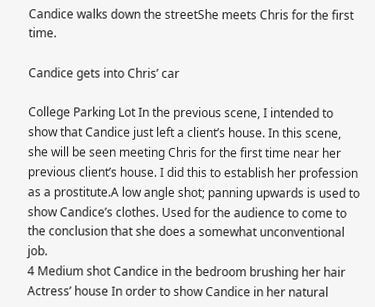Candice walks down the streetShe meets Chris for the first time.

Candice gets into Chris’ car

College Parking Lot In the previous scene, I intended to show that Candice just left a client’s house. In this scene, she will be seen meeting Chris for the first time near her previous client’s house. I did this to establish her profession as a prostitute.A low angle shot; panning upwards is used to show Candice’s clothes. Used for the audience to come to the conclusion that she does a somewhat unconventional job.
4 Medium shot Candice in the bedroom brushing her hair Actress’ house In order to show Candice in her natural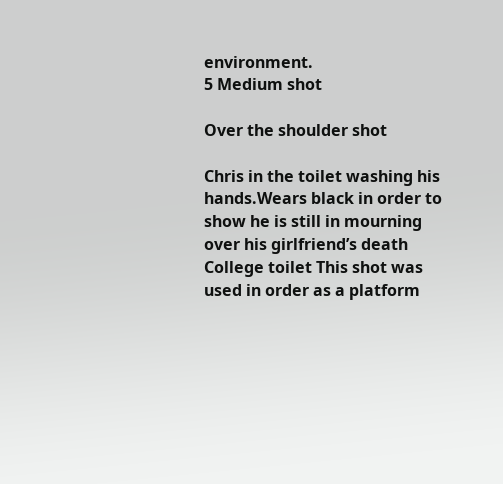environment.
5 Medium shot

Over the shoulder shot

Chris in the toilet washing his hands.Wears black in order to show he is still in mourning over his girlfriend’s death College toilet This shot was used in order as a platform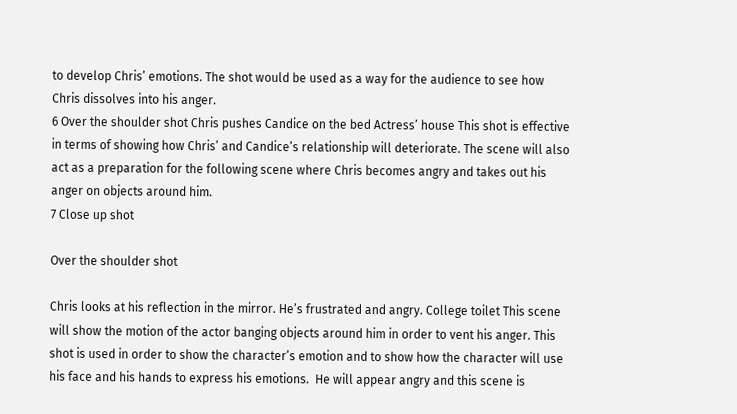to develop Chris’ emotions. The shot would be used as a way for the audience to see how Chris dissolves into his anger.
6 Over the shoulder shot Chris pushes Candice on the bed Actress’ house This shot is effective in terms of showing how Chris’ and Candice’s relationship will deteriorate. The scene will also act as a preparation for the following scene where Chris becomes angry and takes out his anger on objects around him.
7 Close up shot

Over the shoulder shot

Chris looks at his reflection in the mirror. He’s frustrated and angry. College toilet This scene will show the motion of the actor banging objects around him in order to vent his anger. This shot is used in order to show the character’s emotion and to show how the character will use his face and his hands to express his emotions.  He will appear angry and this scene is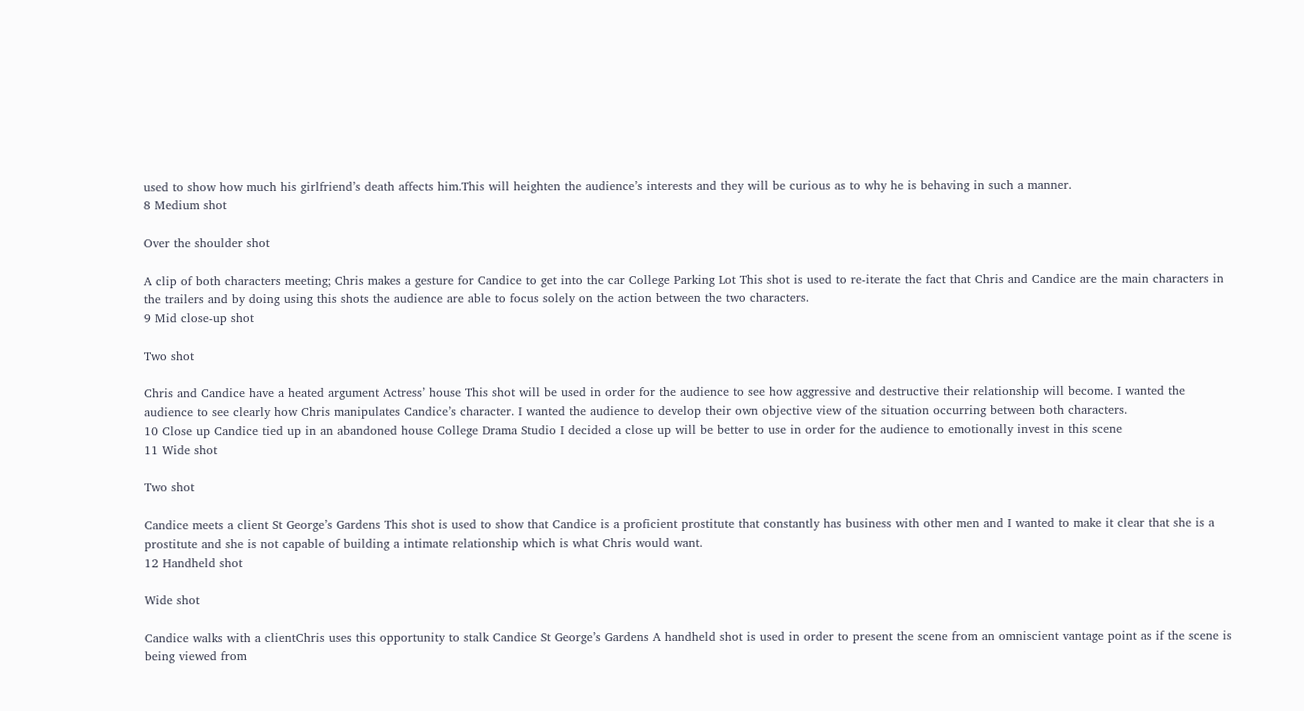used to show how much his girlfriend’s death affects him.This will heighten the audience’s interests and they will be curious as to why he is behaving in such a manner.
8 Medium shot

Over the shoulder shot

A clip of both characters meeting; Chris makes a gesture for Candice to get into the car College Parking Lot This shot is used to re-iterate the fact that Chris and Candice are the main characters in the trailers and by doing using this shots the audience are able to focus solely on the action between the two characters.
9 Mid close-up shot

Two shot

Chris and Candice have a heated argument Actress’ house This shot will be used in order for the audience to see how aggressive and destructive their relationship will become. I wanted the audience to see clearly how Chris manipulates Candice’s character. I wanted the audience to develop their own objective view of the situation occurring between both characters.
10 Close up Candice tied up in an abandoned house College Drama Studio I decided a close up will be better to use in order for the audience to emotionally invest in this scene
11 Wide shot

Two shot

Candice meets a client St George’s Gardens This shot is used to show that Candice is a proficient prostitute that constantly has business with other men and I wanted to make it clear that she is a prostitute and she is not capable of building a intimate relationship which is what Chris would want.
12 Handheld shot

Wide shot

Candice walks with a clientChris uses this opportunity to stalk Candice St George’s Gardens A handheld shot is used in order to present the scene from an omniscient vantage point as if the scene is being viewed from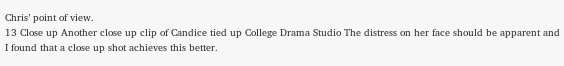Chris’ point of view.
13 Close up Another close up clip of Candice tied up College Drama Studio The distress on her face should be apparent and I found that a close up shot achieves this better.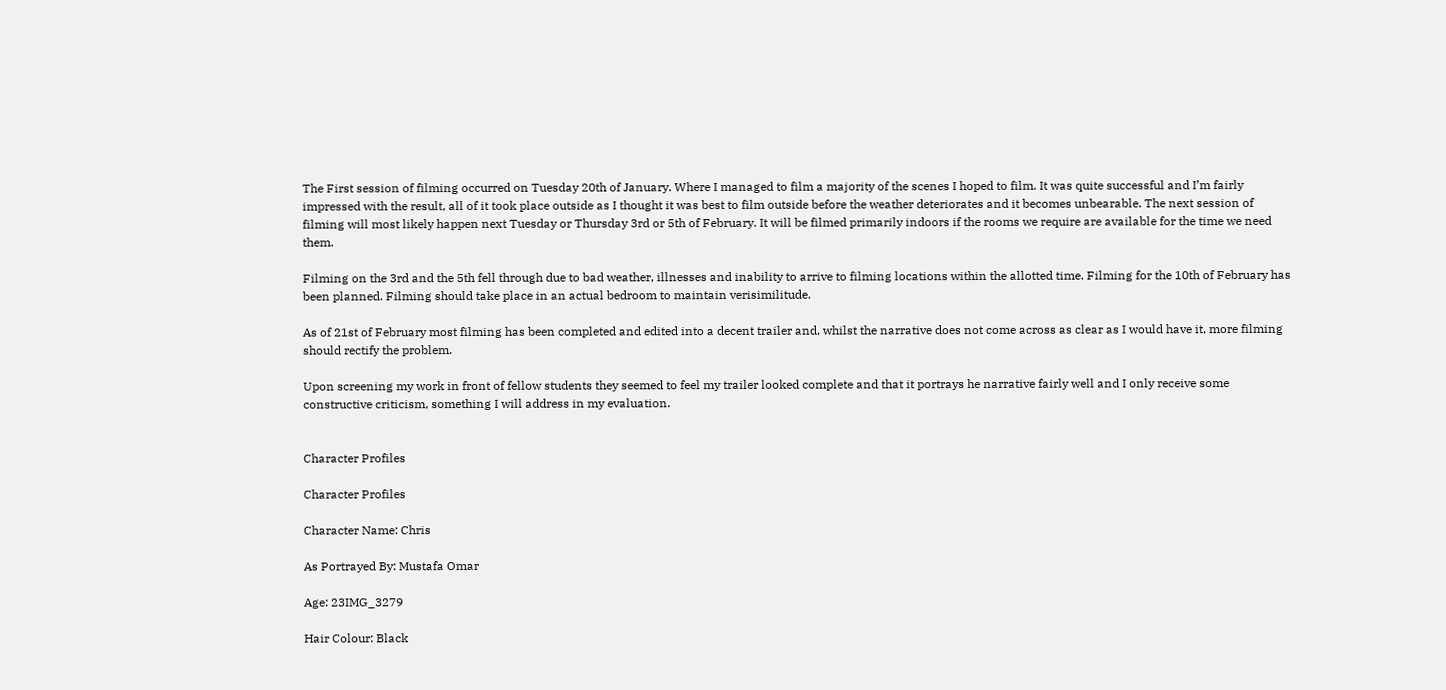The First session of filming occurred on Tuesday 20th of January. Where I managed to film a majority of the scenes I hoped to film. It was quite successful and I’m fairly impressed with the result, all of it took place outside as I thought it was best to film outside before the weather deteriorates and it becomes unbearable. The next session of filming will most likely happen next Tuesday or Thursday 3rd or 5th of February. It will be filmed primarily indoors if the rooms we require are available for the time we need them.

Filming on the 3rd and the 5th fell through due to bad weather, illnesses and inability to arrive to filming locations within the allotted time. Filming for the 10th of February has been planned. Filming should take place in an actual bedroom to maintain verisimilitude.

As of 21st of February most filming has been completed and edited into a decent trailer and, whilst the narrative does not come across as clear as I would have it, more filming should rectify the problem.

Upon screening my work in front of fellow students they seemed to feel my trailer looked complete and that it portrays he narrative fairly well and I only receive some constructive criticism, something I will address in my evaluation.


Character Profiles

Character Profiles

Character Name: Chris

As Portrayed By: Mustafa Omar

Age: 23IMG_3279

Hair Colour: Black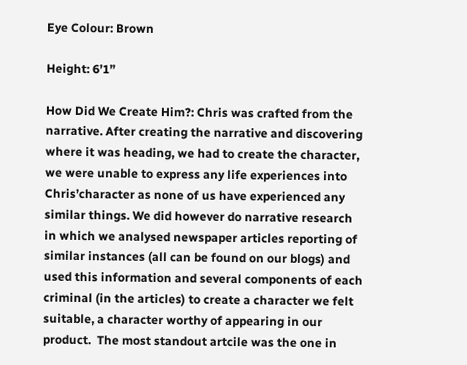Eye Colour: Brown

Height: 6’1”

How Did We Create Him?: Chris was crafted from the narrative. After creating the narrative and discovering where it was heading, we had to create the character, we were unable to express any life experiences into Chris’character as none of us have experienced any similar things. We did however do narrative research in which we analysed newspaper articles reporting of similar instances (all can be found on our blogs) and used this information and several components of each criminal (in the articles) to create a character we felt suitable, a character worthy of appearing in our product.  The most standout artcile was the one in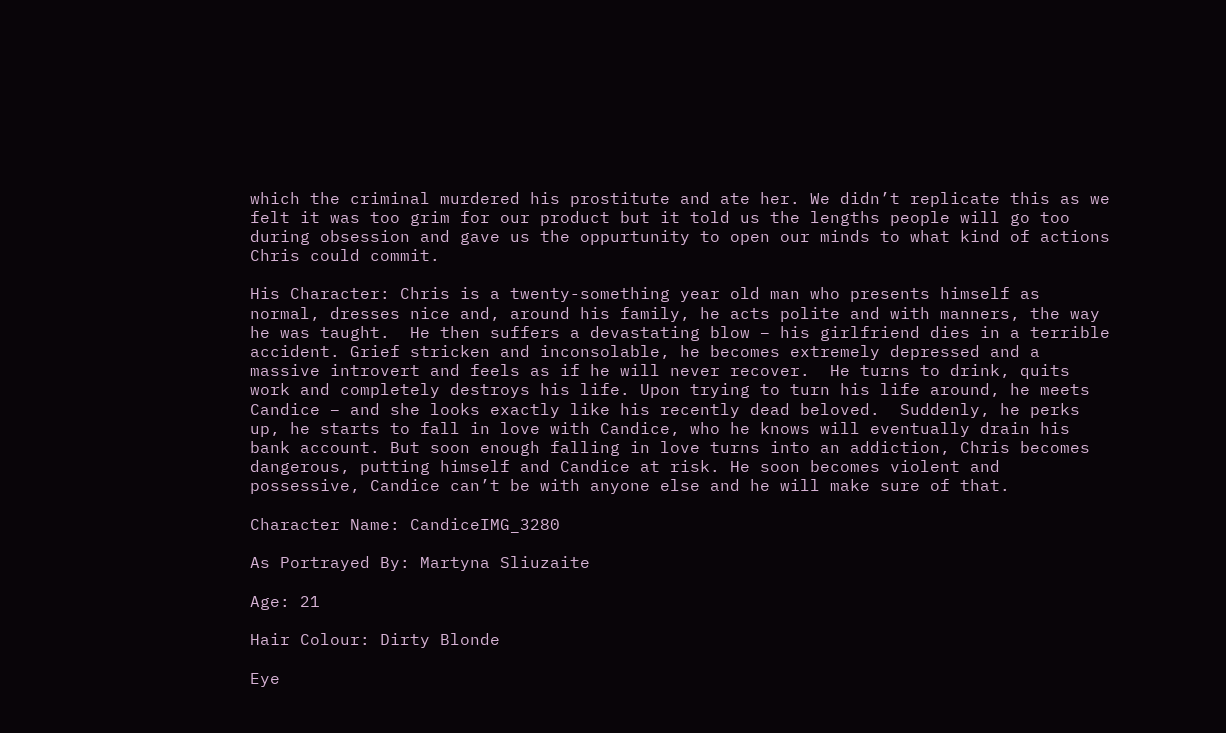which the criminal murdered his prostitute and ate her. We didn’t replicate this as we felt it was too grim for our product but it told us the lengths people will go too during obsession and gave us the oppurtunity to open our minds to what kind of actions Chris could commit.

His Character: Chris is a twenty-something year old man who presents himself as normal, dresses nice and, around his family, he acts polite and with manners, the way he was taught.  He then suffers a devastating blow – his girlfriend dies in a terrible accident. Grief stricken and inconsolable, he becomes extremely depressed and a massive introvert and feels as if he will never recover.  He turns to drink, quits work and completely destroys his life. Upon trying to turn his life around, he meets Candice – and she looks exactly like his recently dead beloved.  Suddenly, he perks up, he starts to fall in love with Candice, who he knows will eventually drain his bank account. But soon enough falling in love turns into an addiction, Chris becomes dangerous, putting himself and Candice at risk. He soon becomes violent and possessive, Candice can’t be with anyone else and he will make sure of that.

Character Name: CandiceIMG_3280

As Portrayed By: Martyna Sliuzaite

Age: 21

Hair Colour: Dirty Blonde

Eye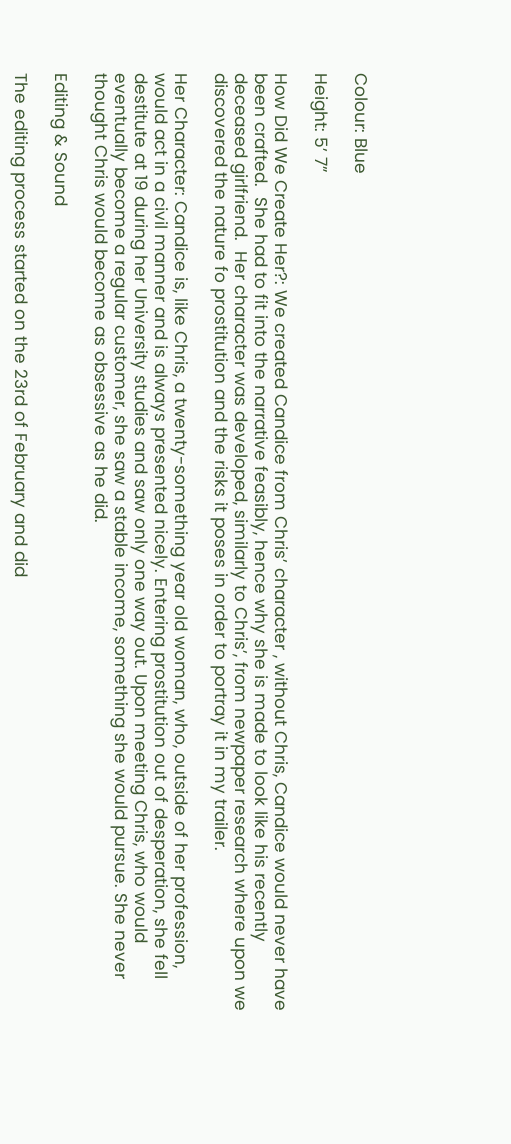Colour: Blue

Height: 5’ 7”

How Did We Create Her?: We created Candice from Chris’ character , without Chris, Candice would never have been crafted.  She had to fit into the narrative feasibly, hence why she is made to look like his recently deceased girlfriend.  Her character was developed, similarly to Chris’, from newpaper research where upon we discovered the nature fo prostitution and the risks it poses in order to portray it in my trailer.

Her Character: Candice is, like Chris, a twenty-something year old woman, who, outside of her profession, would act in a civil manner and is always presented nicely. Entering prostitution out of desperation, she fell destitute at 19 during her University studies and saw only one way out. Upon meeting Chris, who would eventually become a regular customer, she saw a stable income, something she would pursue. She never thought Chris would become as obsessive as he did.

Editing & Sound

The editing process started on the 23rd of February and did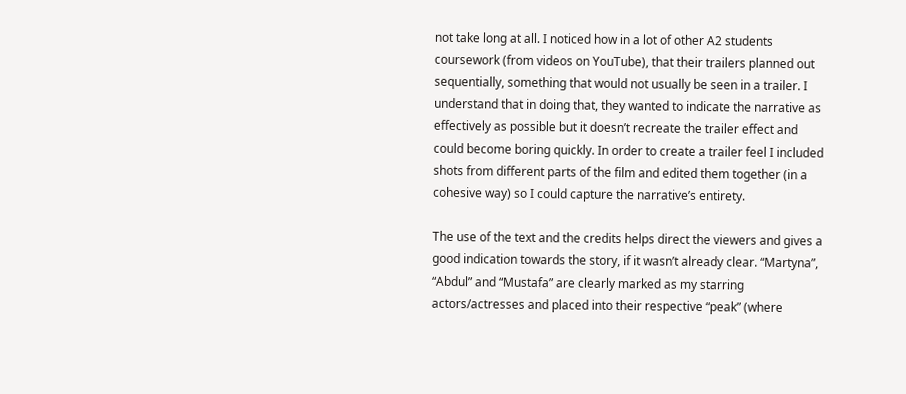not take long at all. I noticed how in a lot of other A2 students coursework (from videos on YouTube), that their trailers planned out sequentially, something that would not usually be seen in a trailer. I understand that in doing that, they wanted to indicate the narrative as effectively as possible but it doesn’t recreate the trailer effect and could become boring quickly. In order to create a trailer feel I included shots from different parts of the film and edited them together (in a cohesive way) so I could capture the narrative’s entirety.

The use of the text and the credits helps direct the viewers and gives a good indication towards the story, if it wasn’t already clear. “Martyna”, “Abdul” and “Mustafa” are clearly marked as my starring actors/actresses and placed into their respective “peak” (where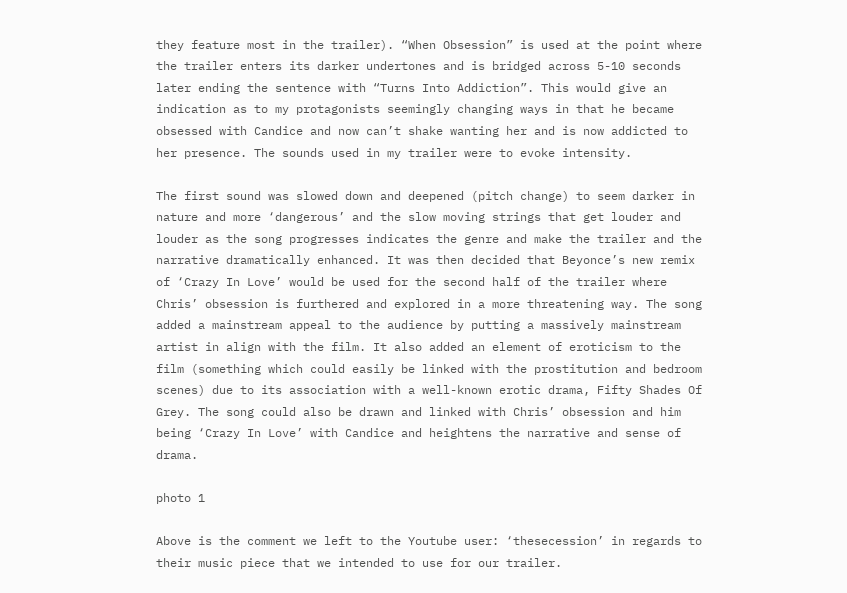they feature most in the trailer). “When Obsession” is used at the point where the trailer enters its darker undertones and is bridged across 5-10 seconds later ending the sentence with “Turns Into Addiction”. This would give an indication as to my protagonists seemingly changing ways in that he became obsessed with Candice and now can’t shake wanting her and is now addicted to her presence. The sounds used in my trailer were to evoke intensity.

The first sound was slowed down and deepened (pitch change) to seem darker in nature and more ‘dangerous’ and the slow moving strings that get louder and louder as the song progresses indicates the genre and make the trailer and the narrative dramatically enhanced. It was then decided that Beyonce’s new remix of ‘Crazy In Love’ would be used for the second half of the trailer where Chris’ obsession is furthered and explored in a more threatening way. The song added a mainstream appeal to the audience by putting a massively mainstream artist in align with the film. It also added an element of eroticism to the film (something which could easily be linked with the prostitution and bedroom scenes) due to its association with a well-known erotic drama, Fifty Shades Of Grey. The song could also be drawn and linked with Chris’ obsession and him being ‘Crazy In Love’ with Candice and heightens the narrative and sense of drama.

photo 1

Above is the comment we left to the Youtube user: ‘thesecession’ in regards to their music piece that we intended to use for our trailer.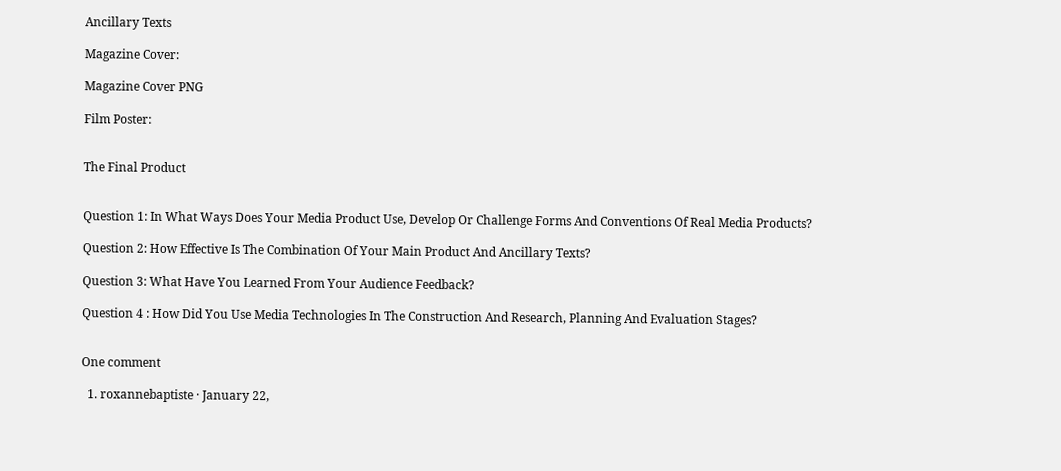Ancillary Texts

Magazine Cover:

Magazine Cover PNG

Film Poster:


The Final Product


Question 1: In What Ways Does Your Media Product Use, Develop Or Challenge Forms And Conventions Of Real Media Products?

Question 2: How Effective Is The Combination Of Your Main Product And Ancillary Texts?

Question 3: What Have You Learned From Your Audience Feedback?

Question 4 : How Did You Use Media Technologies In The Construction And Research, Planning And Evaluation Stages?


One comment

  1. roxannebaptiste · January 22,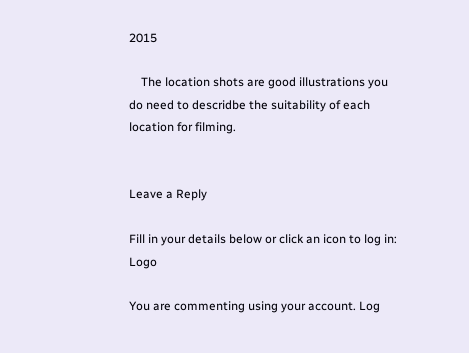2015

    The location shots are good illustrations you do need to descridbe the suitability of each location for filming.


Leave a Reply

Fill in your details below or click an icon to log in: Logo

You are commenting using your account. Log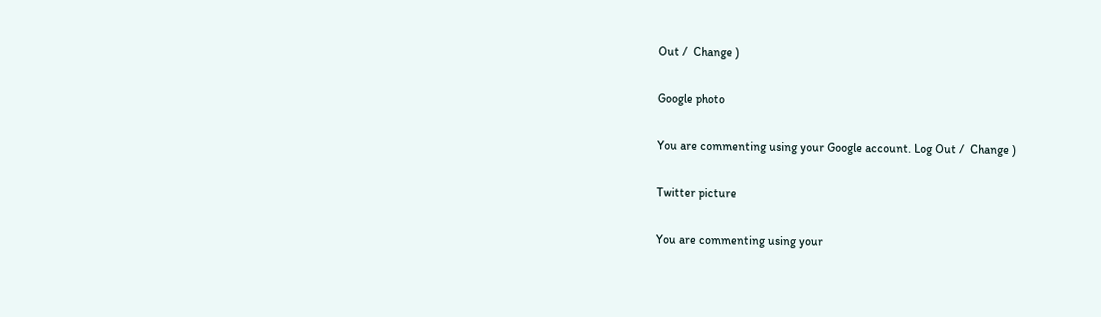Out /  Change )

Google photo

You are commenting using your Google account. Log Out /  Change )

Twitter picture

You are commenting using your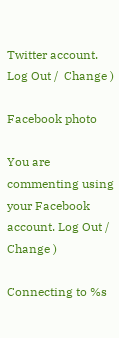Twitter account. Log Out /  Change )

Facebook photo

You are commenting using your Facebook account. Log Out /  Change )

Connecting to %s